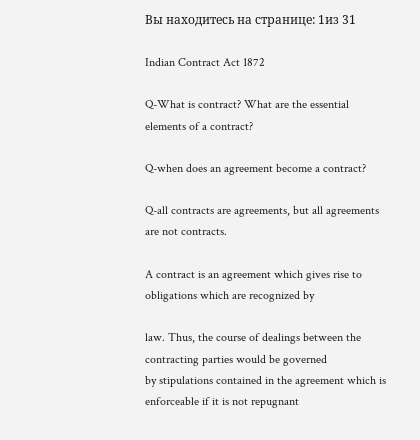Вы находитесь на странице: 1из 31

Indian Contract Act 1872

Q-What is contract? What are the essential elements of a contract?

Q-when does an agreement become a contract?

Q-all contracts are agreements, but all agreements are not contracts.

A contract is an agreement which gives rise to obligations which are recognized by

law. Thus, the course of dealings between the contracting parties would be governed
by stipulations contained in the agreement which is enforceable if it is not repugnant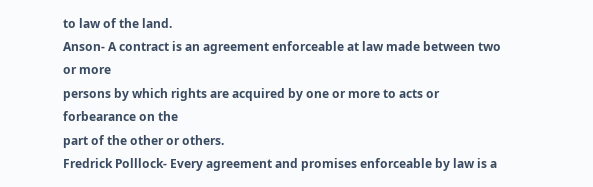to law of the land.
Anson- A contract is an agreement enforceable at law made between two or more
persons by which rights are acquired by one or more to acts or forbearance on the
part of the other or others.
Fredrick Polllock- Every agreement and promises enforceable by law is a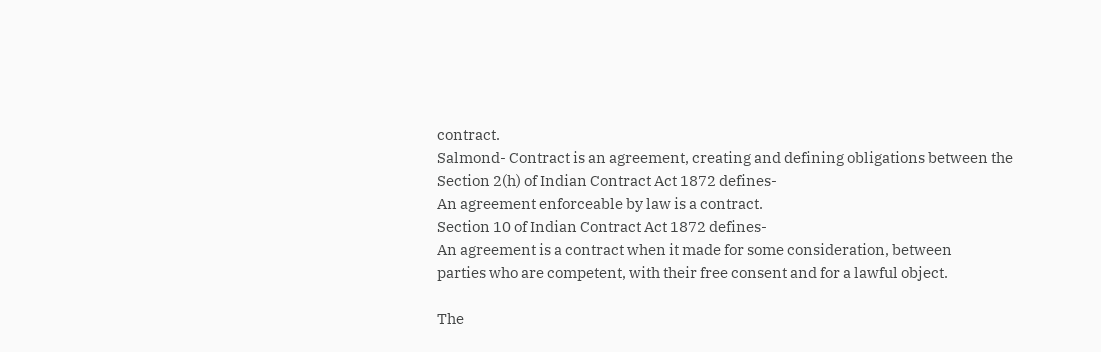contract.
Salmond- Contract is an agreement, creating and defining obligations between the
Section 2(h) of Indian Contract Act 1872 defines-
An agreement enforceable by law is a contract.
Section 10 of Indian Contract Act 1872 defines-
An agreement is a contract when it made for some consideration, between
parties who are competent, with their free consent and for a lawful object.

The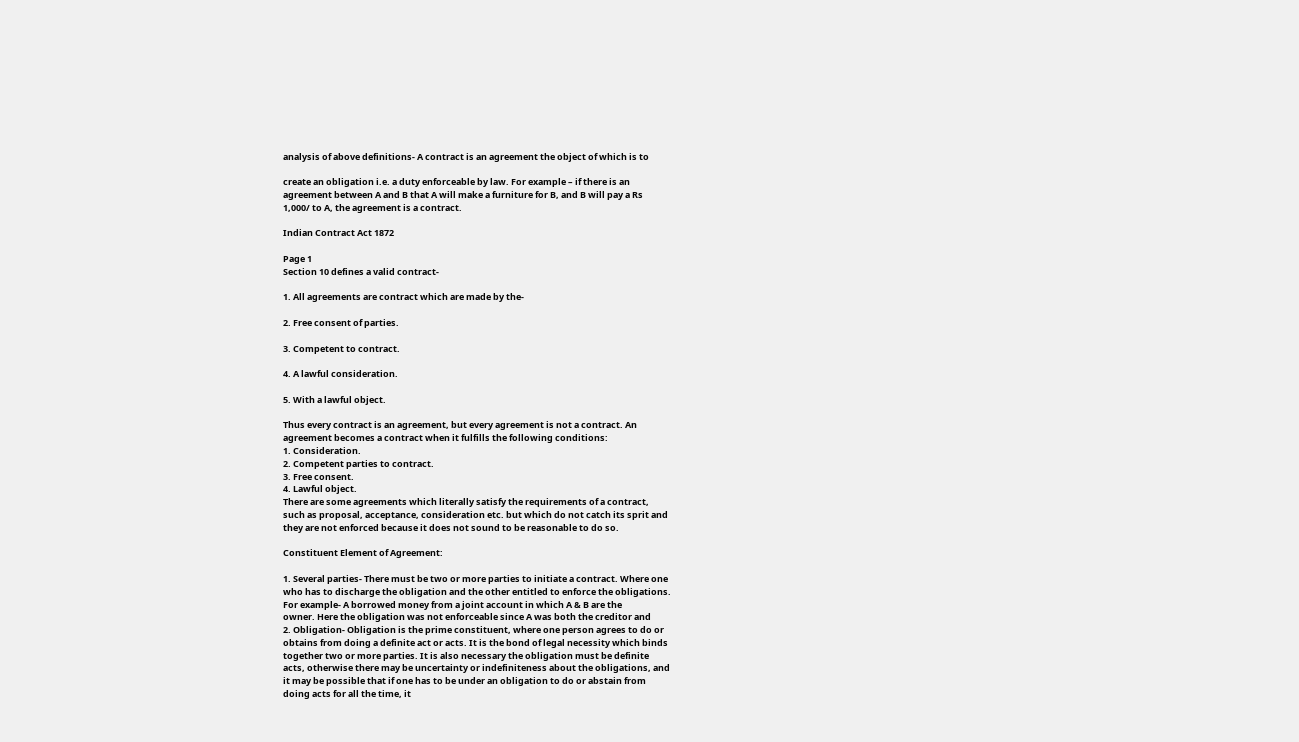analysis of above definitions- A contract is an agreement the object of which is to

create an obligation i.e. a duty enforceable by law. For example – if there is an
agreement between A and B that A will make a furniture for B, and B will pay a Rs
1,000/ to A, the agreement is a contract.

Indian Contract Act 1872

Page 1
Section 10 defines a valid contract-

1. All agreements are contract which are made by the-

2. Free consent of parties.

3. Competent to contract.

4. A lawful consideration.

5. With a lawful object.

Thus every contract is an agreement, but every agreement is not a contract. An
agreement becomes a contract when it fulfills the following conditions:
1. Consideration.
2. Competent parties to contract.
3. Free consent.
4. Lawful object.
There are some agreements which literally satisfy the requirements of a contract,
such as proposal, acceptance, consideration etc. but which do not catch its sprit and
they are not enforced because it does not sound to be reasonable to do so.

Constituent Element of Agreement:

1. Several parties- There must be two or more parties to initiate a contract. Where one
who has to discharge the obligation and the other entitled to enforce the obligations.
For example- A borrowed money from a joint account in which A & B are the
owner. Here the obligation was not enforceable since A was both the creditor and
2. Obligation- Obligation is the prime constituent, where one person agrees to do or
obtains from doing a definite act or acts. It is the bond of legal necessity which binds
together two or more parties. It is also necessary the obligation must be definite
acts, otherwise there may be uncertainty or indefiniteness about the obligations, and
it may be possible that if one has to be under an obligation to do or abstain from
doing acts for all the time, it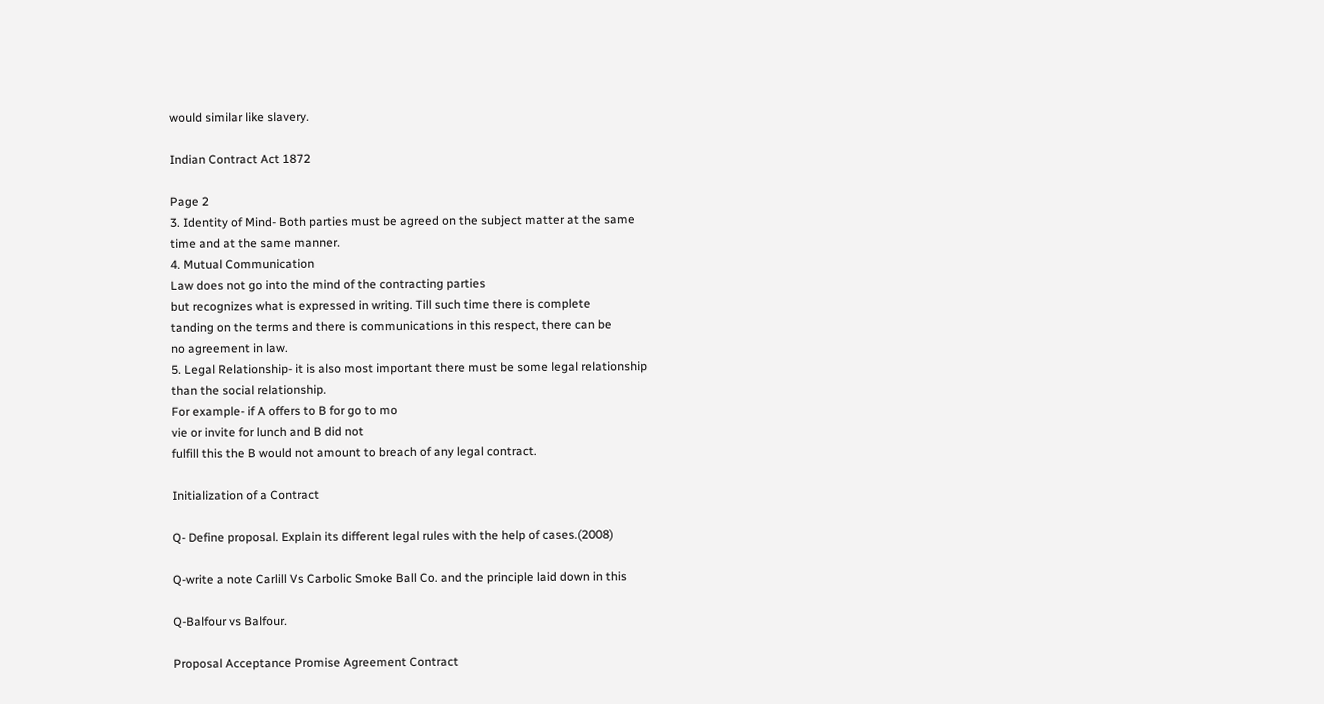would similar like slavery.

Indian Contract Act 1872

Page 2
3. Identity of Mind- Both parties must be agreed on the subject matter at the same
time and at the same manner.
4. Mutual Communication
Law does not go into the mind of the contracting parties
but recognizes what is expressed in writing. Till such time there is complete
tanding on the terms and there is communications in this respect, there can be
no agreement in law.
5. Legal Relationship- it is also most important there must be some legal relationship
than the social relationship.
For example- if A offers to B for go to mo
vie or invite for lunch and B did not
fulfill this the B would not amount to breach of any legal contract.

Initialization of a Contract

Q- Define proposal. Explain its different legal rules with the help of cases.(2008)

Q-write a note Carlill Vs Carbolic Smoke Ball Co. and the principle laid down in this

Q-Balfour vs Balfour.

Proposal Acceptance Promise Agreement Contract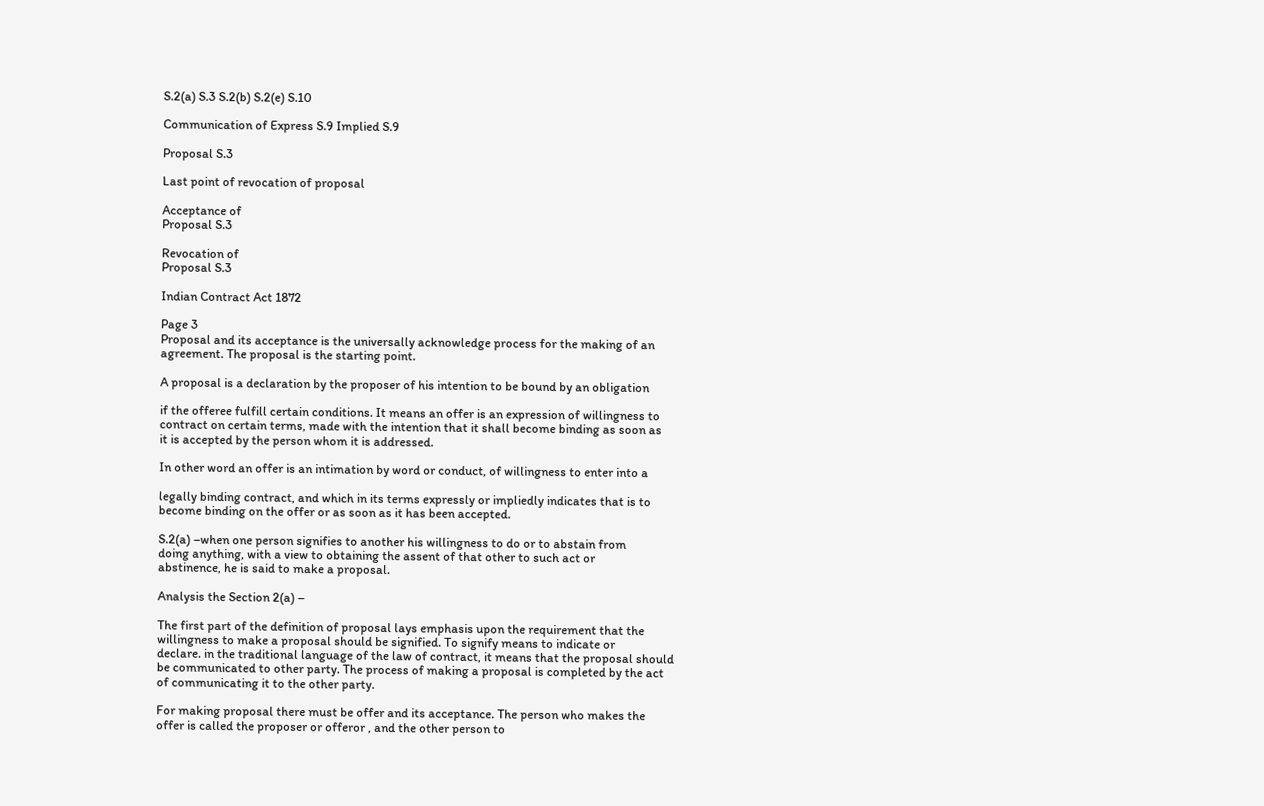S.2(a) S.3 S.2(b) S.2(e) S.10

Communication of Express S.9 Implied S.9

Proposal S.3

Last point of revocation of proposal

Acceptance of
Proposal S.3

Revocation of
Proposal S.3

Indian Contract Act 1872

Page 3
Proposal and its acceptance is the universally acknowledge process for the making of an
agreement. The proposal is the starting point.

A proposal is a declaration by the proposer of his intention to be bound by an obligation

if the offeree fulfill certain conditions. It means an offer is an expression of willingness to
contract on certain terms, made with the intention that it shall become binding as soon as
it is accepted by the person whom it is addressed.

In other word an offer is an intimation by word or conduct, of willingness to enter into a

legally binding contract, and which in its terms expressly or impliedly indicates that is to
become binding on the offer or as soon as it has been accepted.

S.2(a) –when one person signifies to another his willingness to do or to abstain from
doing anything, with a view to obtaining the assent of that other to such act or
abstinence, he is said to make a proposal.

Analysis the Section 2(a) –

The first part of the definition of proposal lays emphasis upon the requirement that the
willingness to make a proposal should be signified. To signify means to indicate or
declare. in the traditional language of the law of contract, it means that the proposal should
be communicated to other party. The process of making a proposal is completed by the act
of communicating it to the other party.

For making proposal there must be offer and its acceptance. The person who makes the
offer is called the proposer or offeror , and the other person to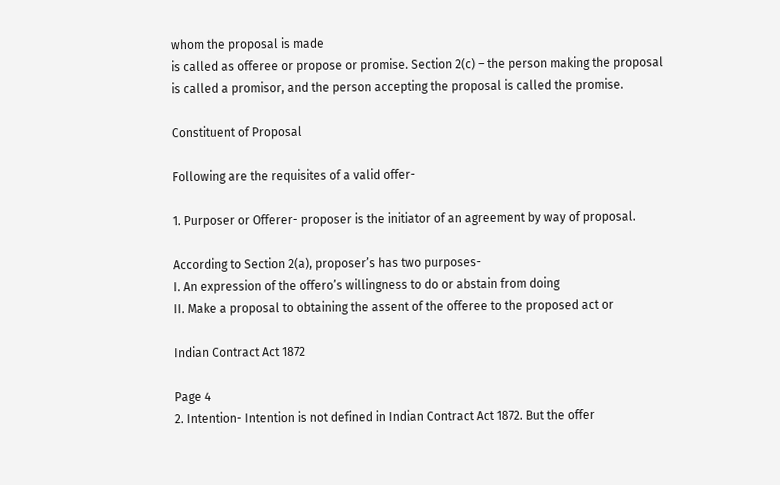whom the proposal is made
is called as offeree or propose or promise. Section 2(c) – the person making the proposal
is called a promisor, and the person accepting the proposal is called the promise.

Constituent of Proposal

Following are the requisites of a valid offer-

1. Purposer or Offerer- proposer is the initiator of an agreement by way of proposal.

According to Section 2(a), proposer’s has two purposes-
I. An expression of the offero’s willingness to do or abstain from doing
II. Make a proposal to obtaining the assent of the offeree to the proposed act or

Indian Contract Act 1872

Page 4
2. Intention- Intention is not defined in Indian Contract Act 1872. But the offer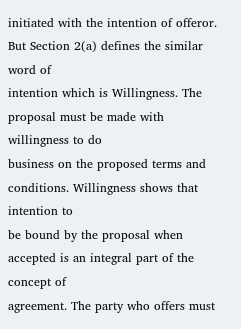initiated with the intention of offeror. But Section 2(a) defines the similar word of
intention which is Willingness. The proposal must be made with willingness to do
business on the proposed terms and conditions. Willingness shows that intention to
be bound by the proposal when accepted is an integral part of the concept of
agreement. The party who offers must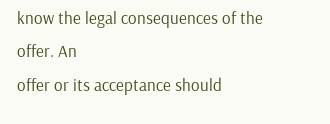know the legal consequences of the offer. An
offer or its acceptance should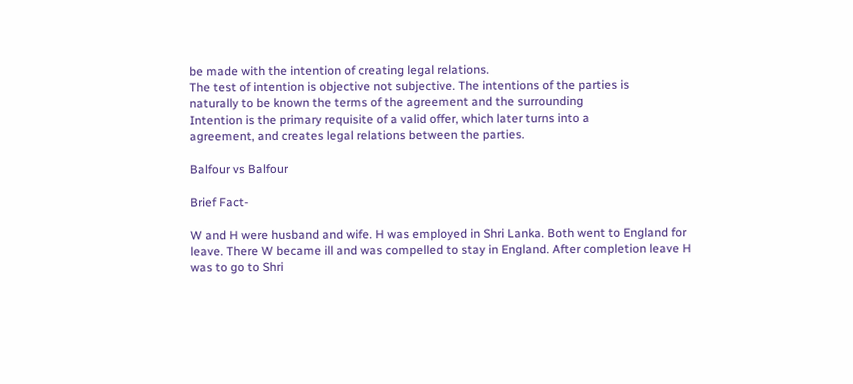be made with the intention of creating legal relations.
The test of intention is objective not subjective. The intentions of the parties is
naturally to be known the terms of the agreement and the surrounding
Intention is the primary requisite of a valid offer, which later turns into a
agreement, and creates legal relations between the parties.

Balfour vs Balfour

Brief Fact-

W and H were husband and wife. H was employed in Shri Lanka. Both went to England for
leave. There W became ill and was compelled to stay in England. After completion leave H
was to go to Shri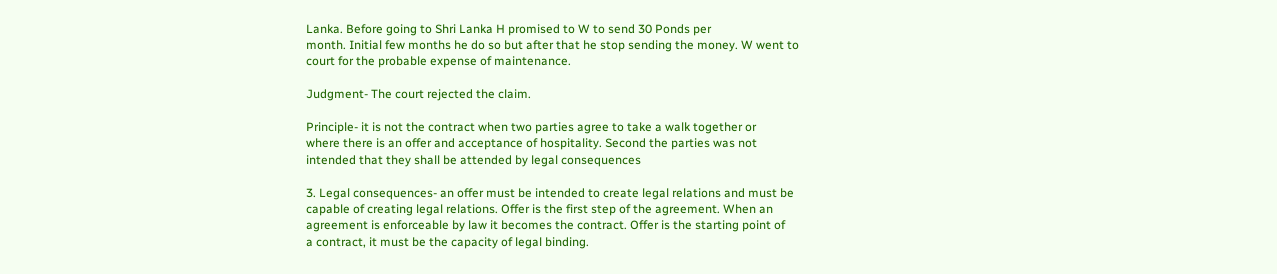Lanka. Before going to Shri Lanka H promised to W to send 30 Ponds per
month. Initial few months he do so but after that he stop sending the money. W went to
court for the probable expense of maintenance.

Judgment- The court rejected the claim.

Principle- it is not the contract when two parties agree to take a walk together or
where there is an offer and acceptance of hospitality. Second the parties was not
intended that they shall be attended by legal consequences

3. Legal consequences- an offer must be intended to create legal relations and must be
capable of creating legal relations. Offer is the first step of the agreement. When an
agreement is enforceable by law it becomes the contract. Offer is the starting point of
a contract, it must be the capacity of legal binding.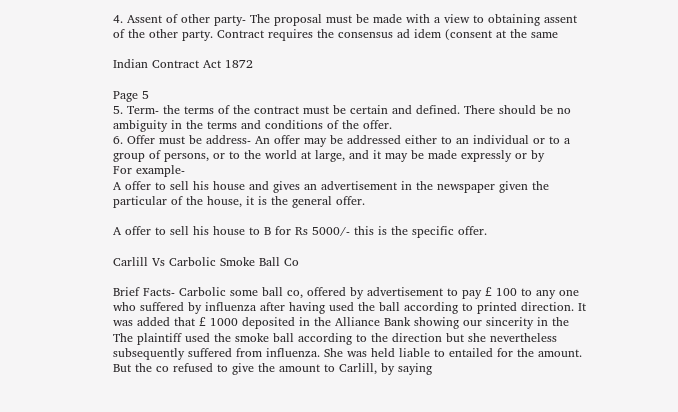4. Assent of other party- The proposal must be made with a view to obtaining assent
of the other party. Contract requires the consensus ad idem (consent at the same

Indian Contract Act 1872

Page 5
5. Term- the terms of the contract must be certain and defined. There should be no
ambiguity in the terms and conditions of the offer.
6. Offer must be address- An offer may be addressed either to an individual or to a
group of persons, or to the world at large, and it may be made expressly or by
For example-
A offer to sell his house and gives an advertisement in the newspaper given the
particular of the house, it is the general offer.

A offer to sell his house to B for Rs 5000/- this is the specific offer.

Carlill Vs Carbolic Smoke Ball Co

Brief Facts- Carbolic some ball co, offered by advertisement to pay £ 100 to any one
who suffered by influenza after having used the ball according to printed direction. It
was added that £ 1000 deposited in the Alliance Bank showing our sincerity in the
The plaintiff used the smoke ball according to the direction but she nevertheless
subsequently suffered from influenza. She was held liable to entailed for the amount.
But the co refused to give the amount to Carlill, by saying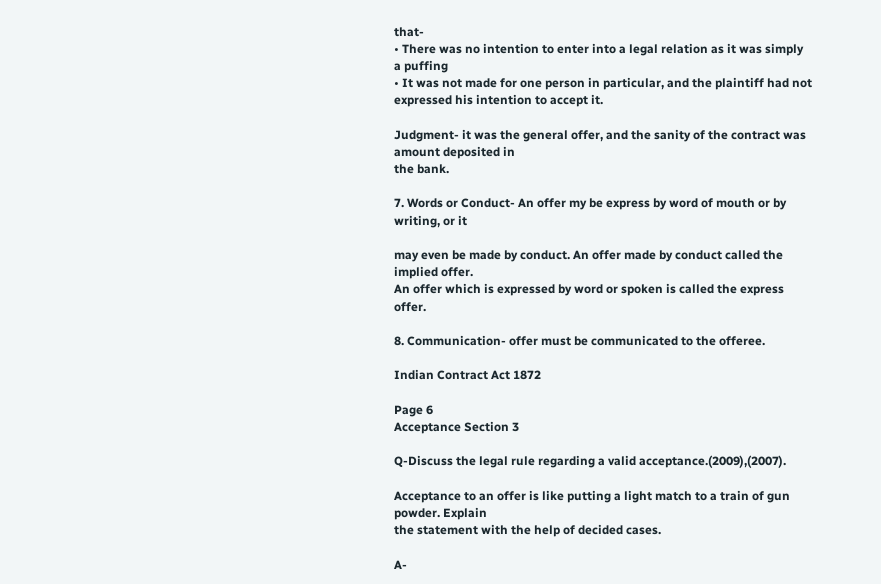that-
• There was no intention to enter into a legal relation as it was simply a puffing
• It was not made for one person in particular, and the plaintiff had not
expressed his intention to accept it.

Judgment- it was the general offer, and the sanity of the contract was amount deposited in
the bank.

7. Words or Conduct- An offer my be express by word of mouth or by writing, or it

may even be made by conduct. An offer made by conduct called the implied offer.
An offer which is expressed by word or spoken is called the express offer.

8. Communication- offer must be communicated to the offeree.

Indian Contract Act 1872

Page 6
Acceptance Section 3

Q-Discuss the legal rule regarding a valid acceptance.(2009),(2007).

Acceptance to an offer is like putting a light match to a train of gun powder. Explain
the statement with the help of decided cases.

A-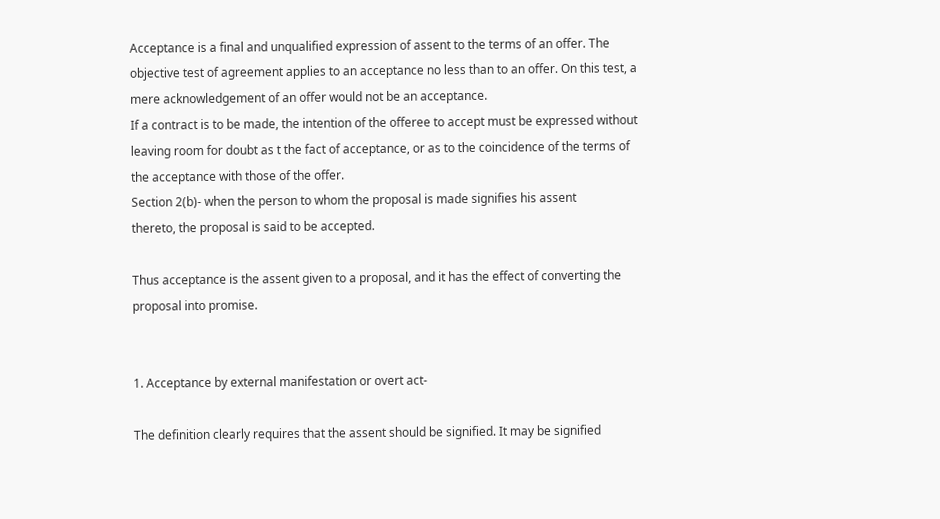Acceptance is a final and unqualified expression of assent to the terms of an offer. The
objective test of agreement applies to an acceptance no less than to an offer. On this test, a
mere acknowledgement of an offer would not be an acceptance.
If a contract is to be made, the intention of the offeree to accept must be expressed without
leaving room for doubt as t the fact of acceptance, or as to the coincidence of the terms of
the acceptance with those of the offer.
Section 2(b)- when the person to whom the proposal is made signifies his assent
thereto, the proposal is said to be accepted.

Thus acceptance is the assent given to a proposal, and it has the effect of converting the
proposal into promise.


1. Acceptance by external manifestation or overt act-

The definition clearly requires that the assent should be signified. It may be signified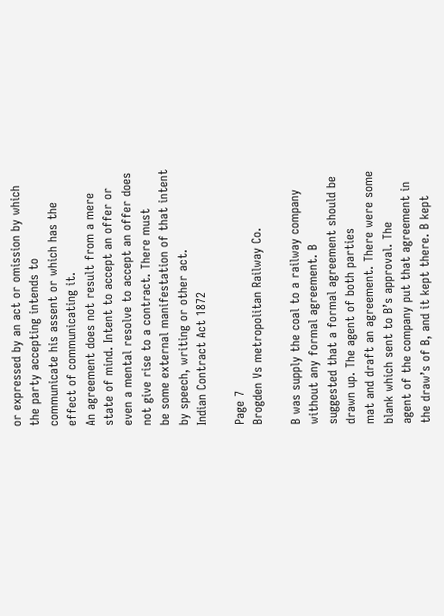or expressed by an act or omission by which the party accepting intends to
communicate his assent or which has the effect of communicating it.
An agreement does not result from a mere state of mind. Intent to accept an offer or
even a mental resolve to accept an offer does not give rise to a contract. There must
be some external manifestation of that intent by speech, writing or other act.
Indian Contract Act 1872

Page 7
Brogden Vs metropolitan Railway Co.

B was supply the coal to a railway company without any formal agreement. B
suggested that a formal agreement should be drawn up. The agent of both parties
mat and draft an agreement. There were some blank which sent to B’s approval. The
agent of the company put that agreement in the draw’s of B, and it kept there. B kept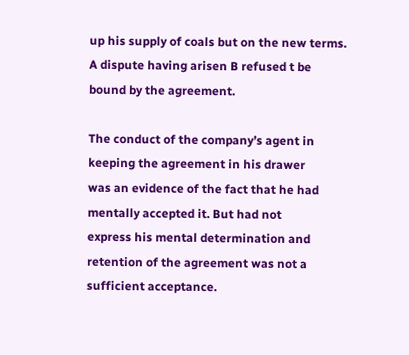up his supply of coals but on the new terms. A dispute having arisen B refused t be
bound by the agreement.

The conduct of the company’s agent in keeping the agreement in his drawer
was an evidence of the fact that he had mentally accepted it. But had not
express his mental determination and retention of the agreement was not a
sufficient acceptance.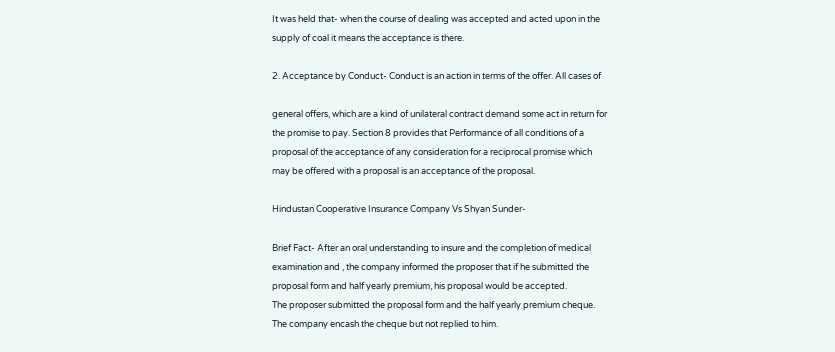It was held that- when the course of dealing was accepted and acted upon in the
supply of coal it means the acceptance is there.

2. Acceptance by Conduct- Conduct is an action in terms of the offer. All cases of

general offers, which are a kind of unilateral contract demand some act in return for
the promise to pay. Section 8 provides that Performance of all conditions of a
proposal of the acceptance of any consideration for a reciprocal promise which
may be offered with a proposal is an acceptance of the proposal.

Hindustan Cooperative Insurance Company Vs Shyan Sunder-

Brief Fact- After an oral understanding to insure and the completion of medical
examination and , the company informed the proposer that if he submitted the
proposal form and half yearly premium, his proposal would be accepted.
The proposer submitted the proposal form and the half yearly premium cheque.
The company encash the cheque but not replied to him.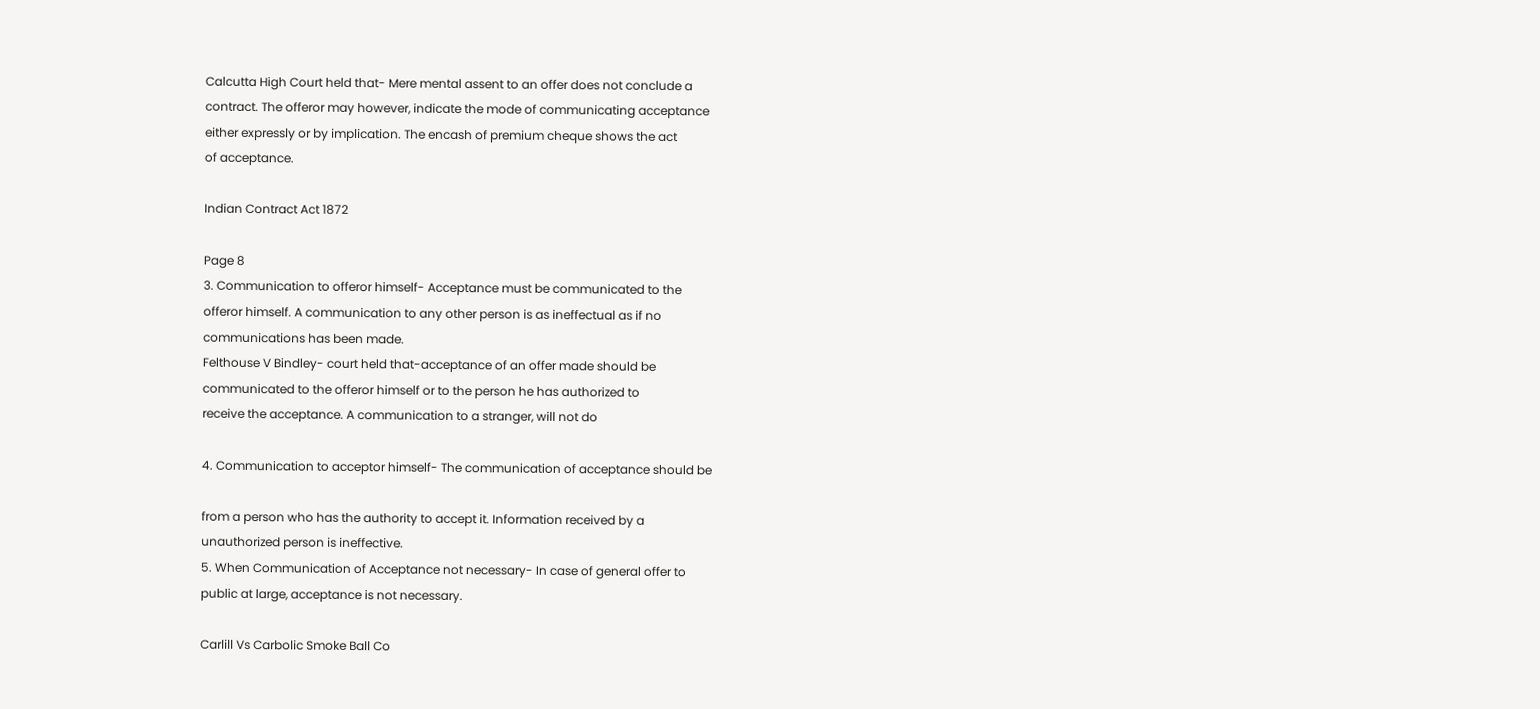Calcutta High Court held that- Mere mental assent to an offer does not conclude a
contract. The offeror may however, indicate the mode of communicating acceptance
either expressly or by implication. The encash of premium cheque shows the act
of acceptance.

Indian Contract Act 1872

Page 8
3. Communication to offeror himself- Acceptance must be communicated to the
offeror himself. A communication to any other person is as ineffectual as if no
communications has been made.
Felthouse V Bindley- court held that-acceptance of an offer made should be
communicated to the offeror himself or to the person he has authorized to
receive the acceptance. A communication to a stranger, will not do

4. Communication to acceptor himself- The communication of acceptance should be

from a person who has the authority to accept it. Information received by a
unauthorized person is ineffective.
5. When Communication of Acceptance not necessary- In case of general offer to
public at large, acceptance is not necessary.

Carlill Vs Carbolic Smoke Ball Co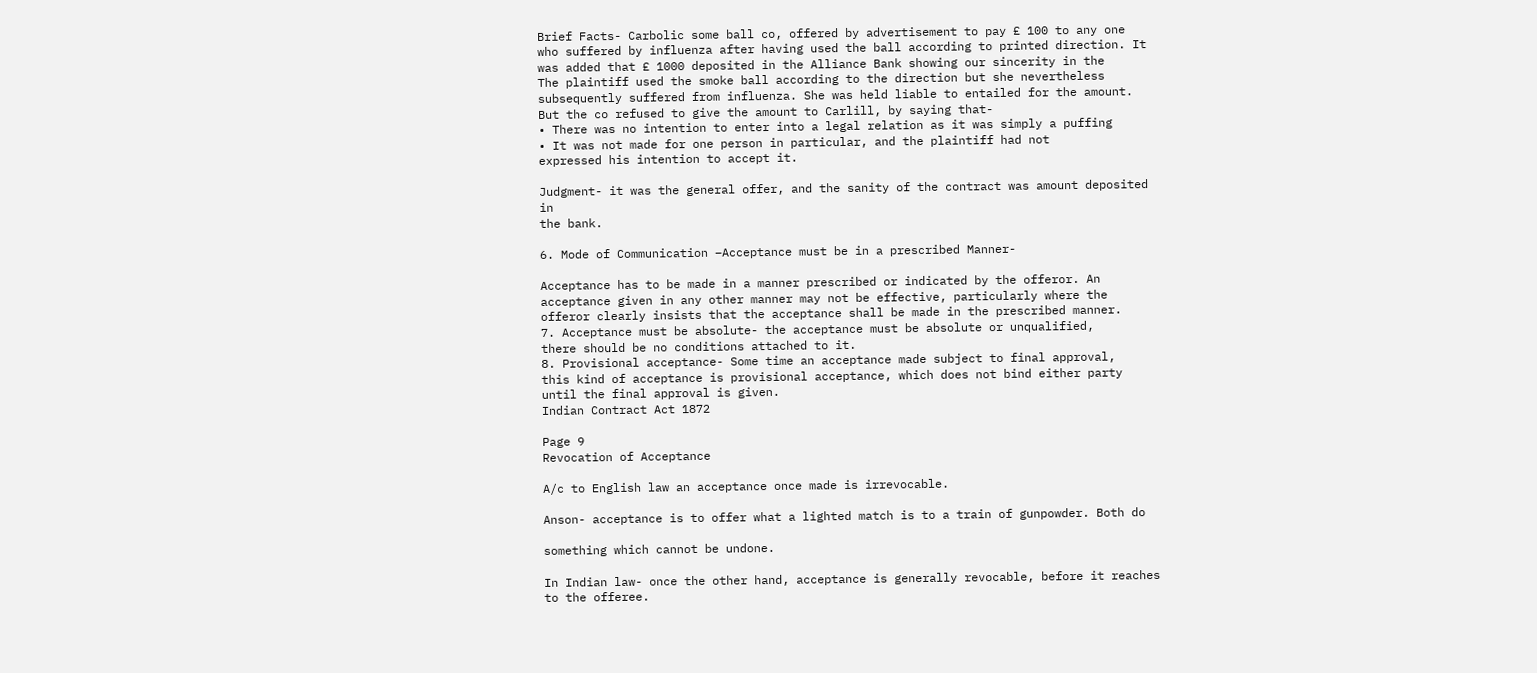Brief Facts- Carbolic some ball co, offered by advertisement to pay £ 100 to any one
who suffered by influenza after having used the ball according to printed direction. It
was added that £ 1000 deposited in the Alliance Bank showing our sincerity in the
The plaintiff used the smoke ball according to the direction but she nevertheless
subsequently suffered from influenza. She was held liable to entailed for the amount.
But the co refused to give the amount to Carlill, by saying that-
• There was no intention to enter into a legal relation as it was simply a puffing
• It was not made for one person in particular, and the plaintiff had not
expressed his intention to accept it.

Judgment- it was the general offer, and the sanity of the contract was amount deposited in
the bank.

6. Mode of Communication –Acceptance must be in a prescribed Manner-

Acceptance has to be made in a manner prescribed or indicated by the offeror. An
acceptance given in any other manner may not be effective, particularly where the
offeror clearly insists that the acceptance shall be made in the prescribed manner.
7. Acceptance must be absolute- the acceptance must be absolute or unqualified,
there should be no conditions attached to it.
8. Provisional acceptance- Some time an acceptance made subject to final approval,
this kind of acceptance is provisional acceptance, which does not bind either party
until the final approval is given.
Indian Contract Act 1872

Page 9
Revocation of Acceptance

A/c to English law an acceptance once made is irrevocable.

Anson- acceptance is to offer what a lighted match is to a train of gunpowder. Both do

something which cannot be undone.

In Indian law- once the other hand, acceptance is generally revocable, before it reaches
to the offeree.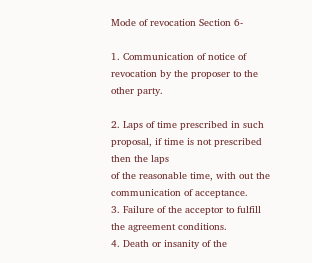Mode of revocation Section 6-

1. Communication of notice of revocation by the proposer to the other party.

2. Laps of time prescribed in such proposal, if time is not prescribed then the laps
of the reasonable time, with out the communication of acceptance.
3. Failure of the acceptor to fulfill the agreement conditions.
4. Death or insanity of the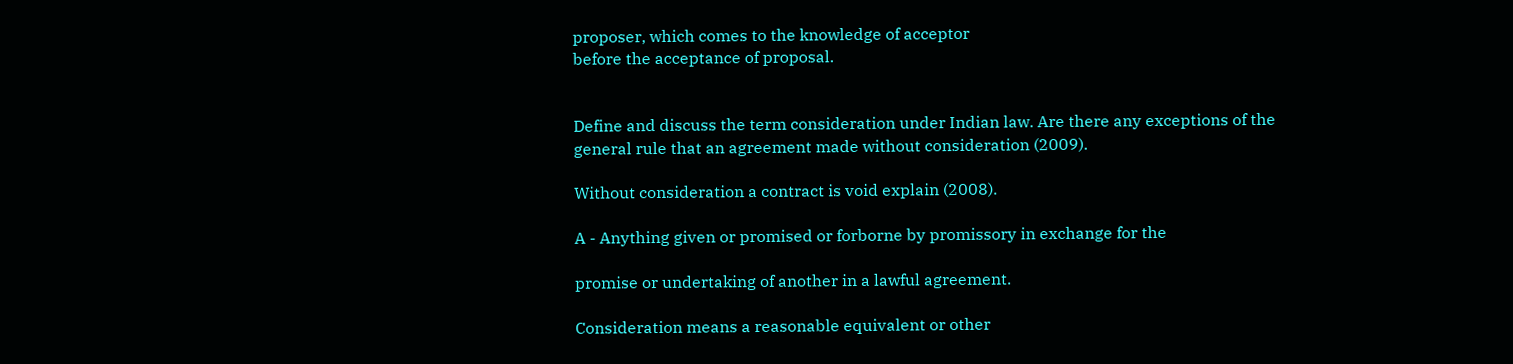proposer, which comes to the knowledge of acceptor
before the acceptance of proposal.


Define and discuss the term consideration under Indian law. Are there any exceptions of the
general rule that an agreement made without consideration (2009).

Without consideration a contract is void explain (2008).

A - Anything given or promised or forborne by promissory in exchange for the

promise or undertaking of another in a lawful agreement.

Consideration means a reasonable equivalent or other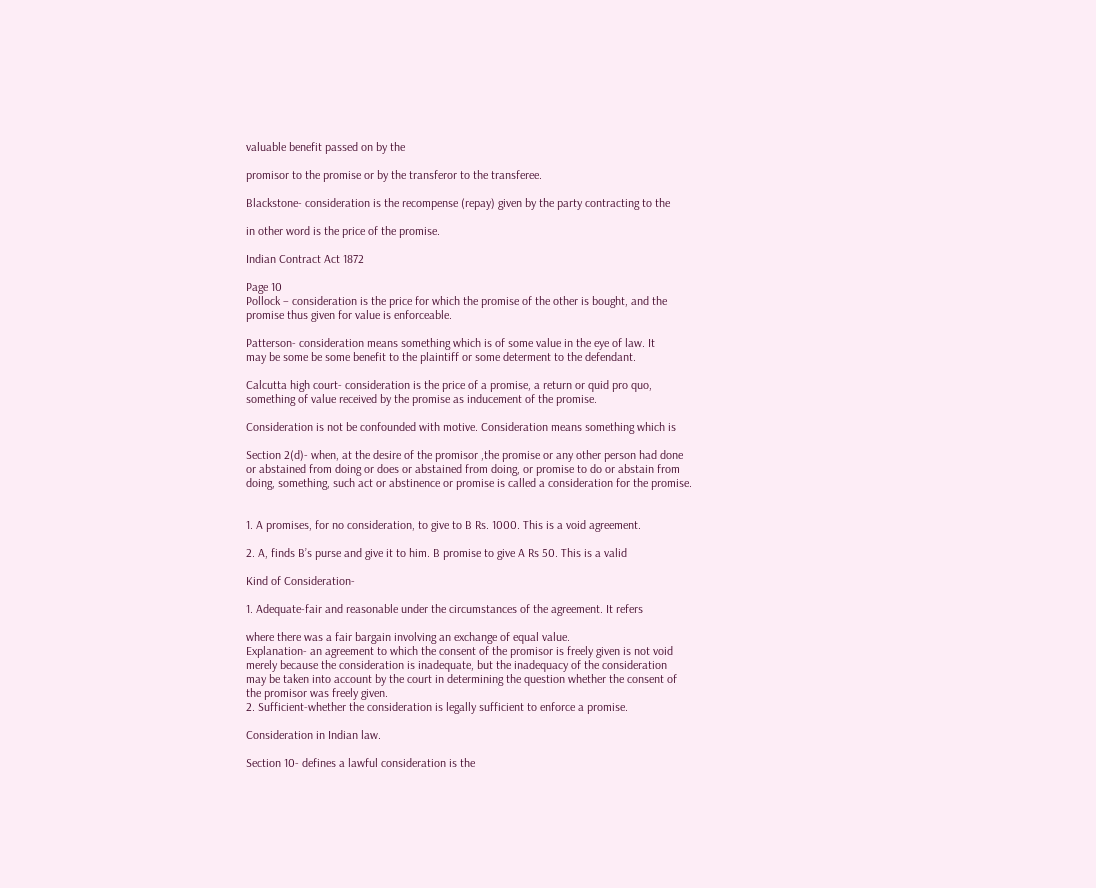valuable benefit passed on by the

promisor to the promise or by the transferor to the transferee.

Blackstone- consideration is the recompense (repay) given by the party contracting to the

in other word is the price of the promise.

Indian Contract Act 1872

Page 10
Pollock – consideration is the price for which the promise of the other is bought, and the
promise thus given for value is enforceable.

Patterson- consideration means something which is of some value in the eye of law. It
may be some be some benefit to the plaintiff or some determent to the defendant.

Calcutta high court- consideration is the price of a promise, a return or quid pro quo,
something of value received by the promise as inducement of the promise.

Consideration is not be confounded with motive. Consideration means something which is

Section 2(d)- when, at the desire of the promisor ,the promise or any other person had done
or abstained from doing or does or abstained from doing, or promise to do or abstain from
doing, something, such act or abstinence or promise is called a consideration for the promise.


1. A promises, for no consideration, to give to B Rs. 1000. This is a void agreement.

2. A, finds B’s purse and give it to him. B promise to give A Rs 50. This is a valid

Kind of Consideration-

1. Adequate-fair and reasonable under the circumstances of the agreement. It refers

where there was a fair bargain involving an exchange of equal value.
Explanation- an agreement to which the consent of the promisor is freely given is not void
merely because the consideration is inadequate, but the inadequacy of the consideration
may be taken into account by the court in determining the question whether the consent of
the promisor was freely given.
2. Sufficient-whether the consideration is legally sufficient to enforce a promise.

Consideration in Indian law.

Section 10- defines a lawful consideration is the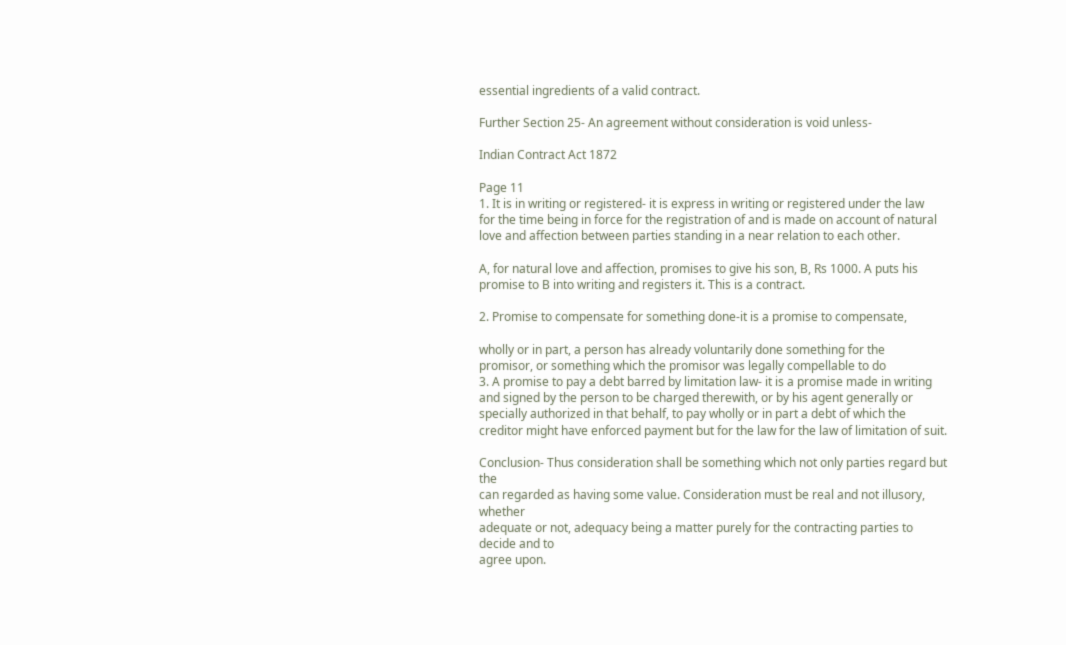essential ingredients of a valid contract.

Further Section 25- An agreement without consideration is void unless-

Indian Contract Act 1872

Page 11
1. It is in writing or registered- it is express in writing or registered under the law
for the time being in force for the registration of and is made on account of natural
love and affection between parties standing in a near relation to each other.

A, for natural love and affection, promises to give his son, B, Rs 1000. A puts his
promise to B into writing and registers it. This is a contract.

2. Promise to compensate for something done-it is a promise to compensate,

wholly or in part, a person has already voluntarily done something for the
promisor, or something which the promisor was legally compellable to do
3. A promise to pay a debt barred by limitation law- it is a promise made in writing
and signed by the person to be charged therewith, or by his agent generally or
specially authorized in that behalf, to pay wholly or in part a debt of which the
creditor might have enforced payment but for the law for the law of limitation of suit.

Conclusion- Thus consideration shall be something which not only parties regard but the
can regarded as having some value. Consideration must be real and not illusory, whether
adequate or not, adequacy being a matter purely for the contracting parties to decide and to
agree upon.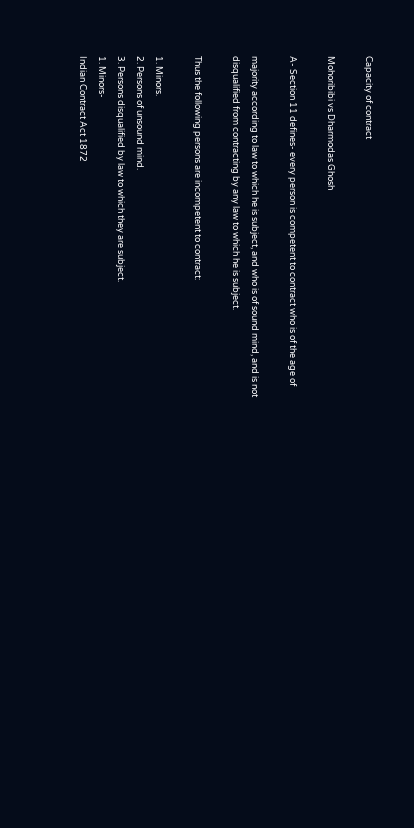Capacity of contract

Mohoribibi vs Dharmodas Ghosh

A- Section 11 defines- every person is competent to contract who is of the age of

majority according to law to which he is subject, and who is of sound mind, and is not
disqualified from contracting by any law to which he is subject.

Thus the following persons are incompetent to contract:

1. Minors.
2. Persons of unsound mind.
3. Persons disqualified by law to which they are subject.
1. Minors-
Indian Contract Act 1872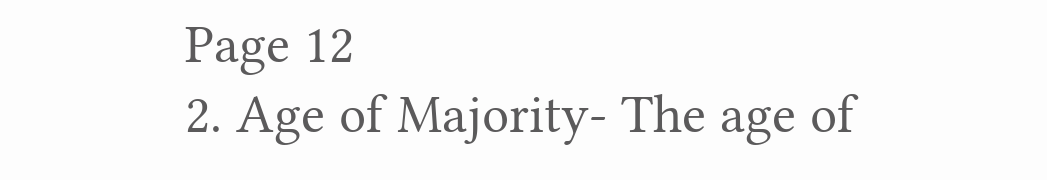Page 12
2. Age of Majority- The age of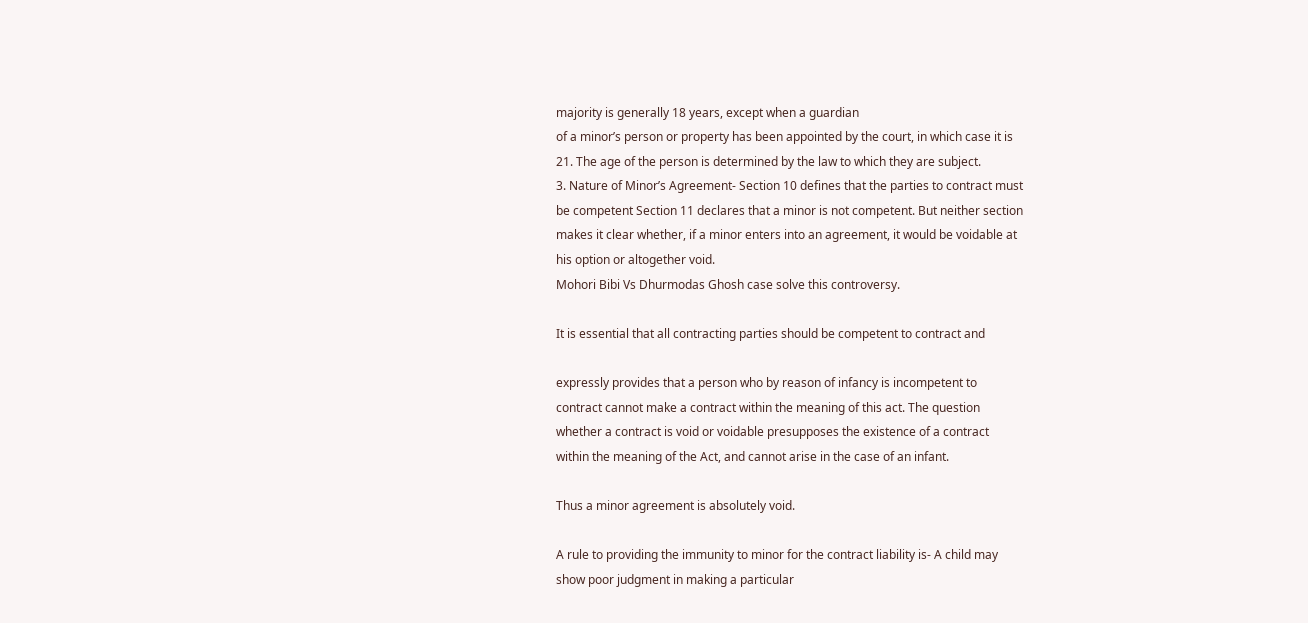majority is generally 18 years, except when a guardian
of a minor’s person or property has been appointed by the court, in which case it is
21. The age of the person is determined by the law to which they are subject.
3. Nature of Minor’s Agreement- Section 10 defines that the parties to contract must
be competent Section 11 declares that a minor is not competent. But neither section
makes it clear whether, if a minor enters into an agreement, it would be voidable at
his option or altogether void.
Mohori Bibi Vs Dhurmodas Ghosh case solve this controversy.

It is essential that all contracting parties should be competent to contract and

expressly provides that a person who by reason of infancy is incompetent to
contract cannot make a contract within the meaning of this act. The question
whether a contract is void or voidable presupposes the existence of a contract
within the meaning of the Act, and cannot arise in the case of an infant.

Thus a minor agreement is absolutely void.

A rule to providing the immunity to minor for the contract liability is- A child may
show poor judgment in making a particular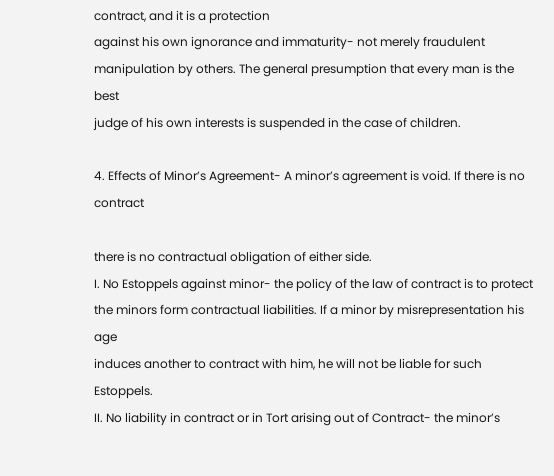contract, and it is a protection
against his own ignorance and immaturity- not merely fraudulent
manipulation by others. The general presumption that every man is the best
judge of his own interests is suspended in the case of children.

4. Effects of Minor’s Agreement- A minor’s agreement is void. If there is no contract

there is no contractual obligation of either side.
I. No Estoppels against minor- the policy of the law of contract is to protect
the minors form contractual liabilities. If a minor by misrepresentation his age
induces another to contract with him, he will not be liable for such Estoppels.
II. No liability in contract or in Tort arising out of Contract- the minor’s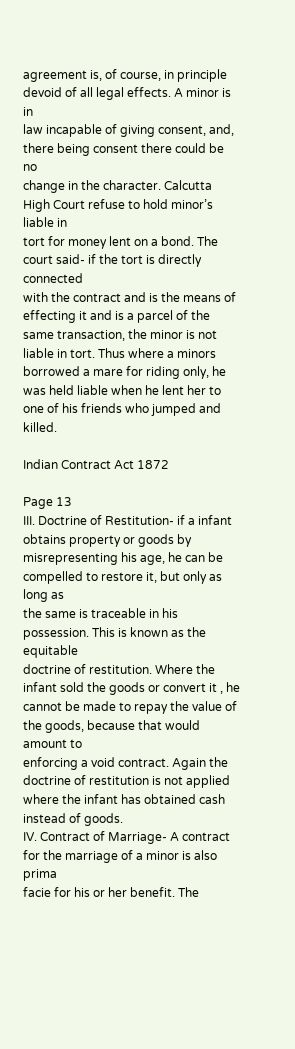agreement is, of course, in principle devoid of all legal effects. A minor is in
law incapable of giving consent, and, there being consent there could be no
change in the character. Calcutta High Court refuse to hold minor’s liable in
tort for money lent on a bond. The court said- if the tort is directly connected
with the contract and is the means of effecting it and is a parcel of the
same transaction, the minor is not liable in tort. Thus where a minors
borrowed a mare for riding only, he was held liable when he lent her to
one of his friends who jumped and killed.

Indian Contract Act 1872

Page 13
III. Doctrine of Restitution- if a infant obtains property or goods by
misrepresenting his age, he can be compelled to restore it, but only as long as
the same is traceable in his possession. This is known as the equitable
doctrine of restitution. Where the infant sold the goods or convert it , he
cannot be made to repay the value of the goods, because that would amount to
enforcing a void contract. Again the doctrine of restitution is not applied
where the infant has obtained cash instead of goods.
IV. Contract of Marriage- A contract for the marriage of a minor is also prima
facie for his or her benefit. The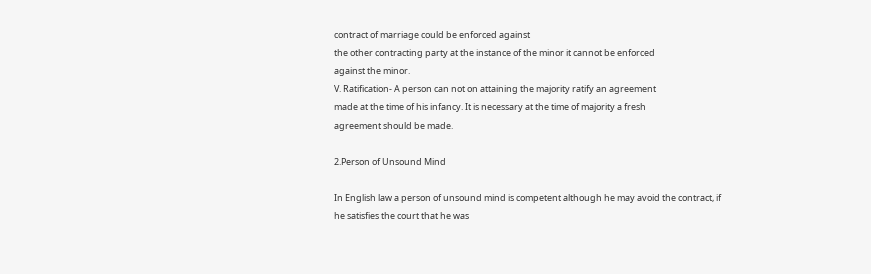contract of marriage could be enforced against
the other contracting party at the instance of the minor it cannot be enforced
against the minor.
V. Ratification- A person can not on attaining the majority ratify an agreement
made at the time of his infancy. It is necessary at the time of majority a fresh
agreement should be made.

2.Person of Unsound Mind

In English law a person of unsound mind is competent although he may avoid the contract, if
he satisfies the court that he was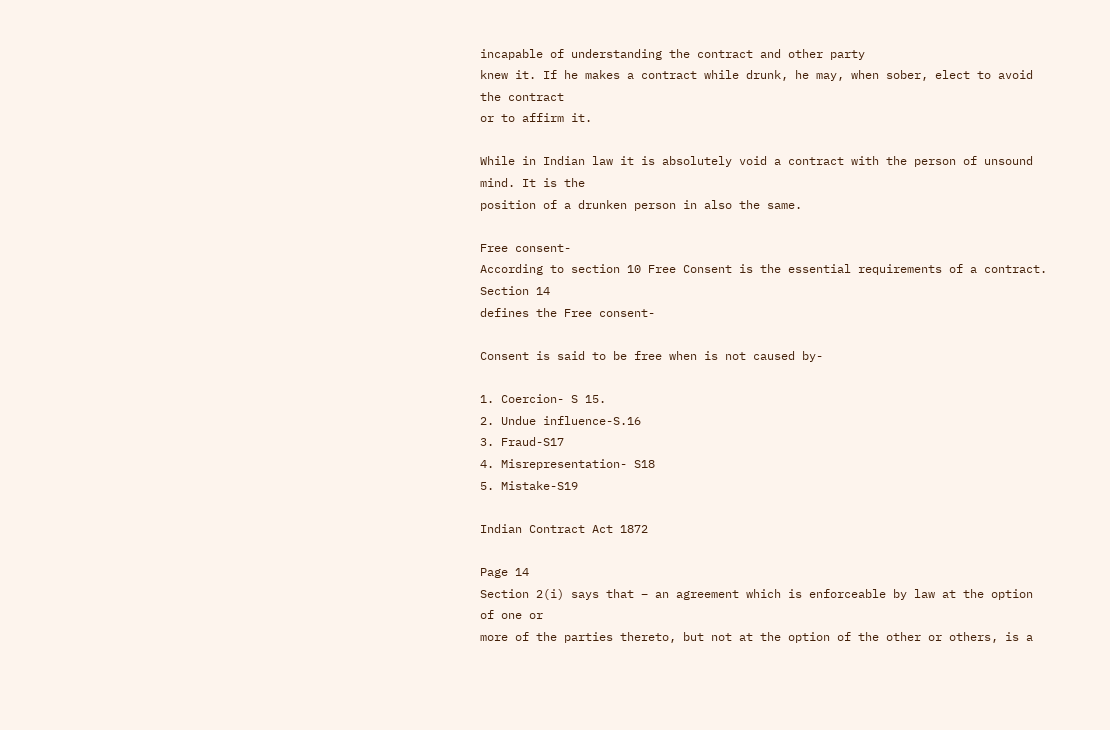incapable of understanding the contract and other party
knew it. If he makes a contract while drunk, he may, when sober, elect to avoid the contract
or to affirm it.

While in Indian law it is absolutely void a contract with the person of unsound mind. It is the
position of a drunken person in also the same.

Free consent-
According to section 10 Free Consent is the essential requirements of a contract. Section 14
defines the Free consent-

Consent is said to be free when is not caused by-

1. Coercion- S 15.
2. Undue influence-S.16
3. Fraud-S17
4. Misrepresentation- S18
5. Mistake-S19

Indian Contract Act 1872

Page 14
Section 2(i) says that – an agreement which is enforceable by law at the option of one or
more of the parties thereto, but not at the option of the other or others, is a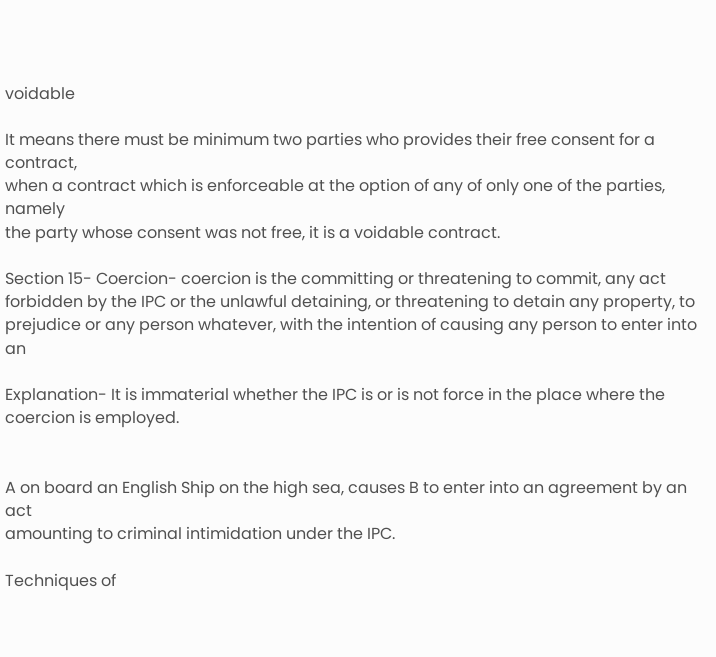voidable

It means there must be minimum two parties who provides their free consent for a contract,
when a contract which is enforceable at the option of any of only one of the parties, namely
the party whose consent was not free, it is a voidable contract.

Section 15- Coercion- coercion is the committing or threatening to commit, any act
forbidden by the IPC or the unlawful detaining, or threatening to detain any property, to
prejudice or any person whatever, with the intention of causing any person to enter into an

Explanation- It is immaterial whether the IPC is or is not force in the place where the
coercion is employed.


A on board an English Ship on the high sea, causes B to enter into an agreement by an act
amounting to criminal intimidation under the IPC.

Techniques of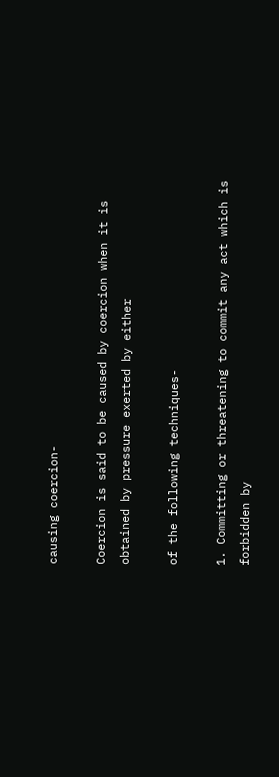causing coercion-

Coercion is said to be caused by coercion when it is obtained by pressure exerted by either

of the following techniques-

1. Committing or threatening to commit any act which is forbidden by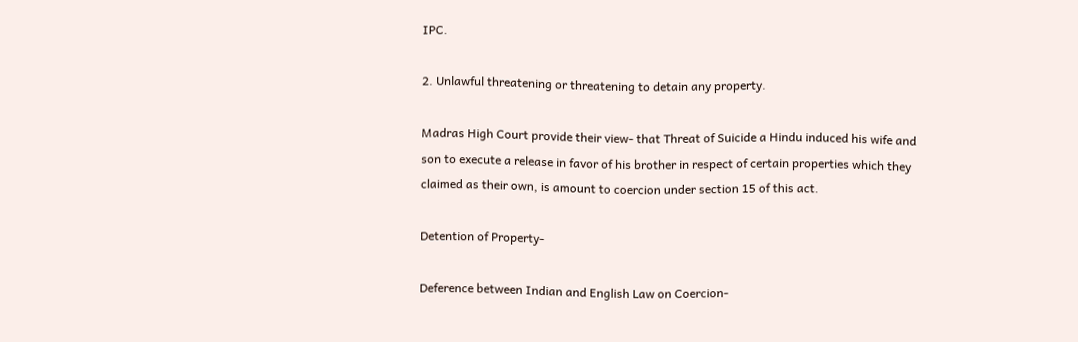IPC.

2. Unlawful threatening or threatening to detain any property.

Madras High Court provide their view- that Threat of Suicide a Hindu induced his wife and
son to execute a release in favor of his brother in respect of certain properties which they
claimed as their own, is amount to coercion under section 15 of this act.

Detention of Property-

Deference between Indian and English Law on Coercion-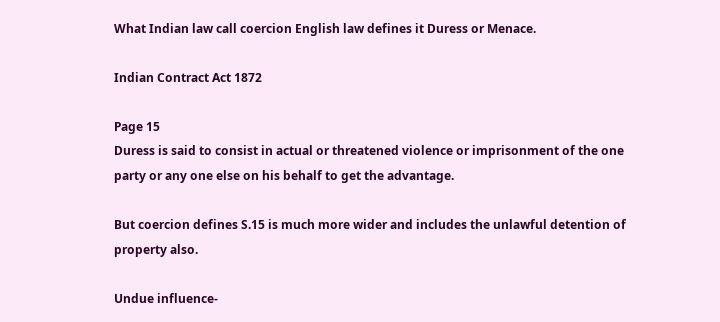What Indian law call coercion English law defines it Duress or Menace.

Indian Contract Act 1872

Page 15
Duress is said to consist in actual or threatened violence or imprisonment of the one
party or any one else on his behalf to get the advantage.

But coercion defines S.15 is much more wider and includes the unlawful detention of
property also.

Undue influence-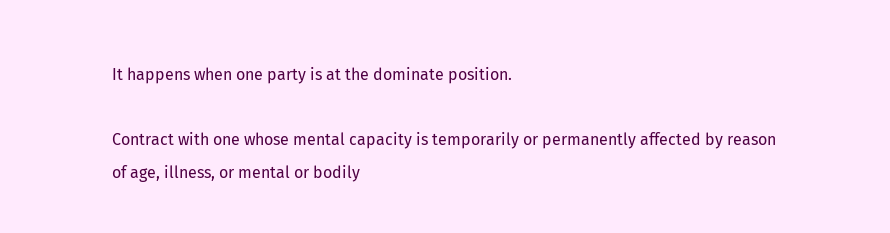It happens when one party is at the dominate position.

Contract with one whose mental capacity is temporarily or permanently affected by reason
of age, illness, or mental or bodily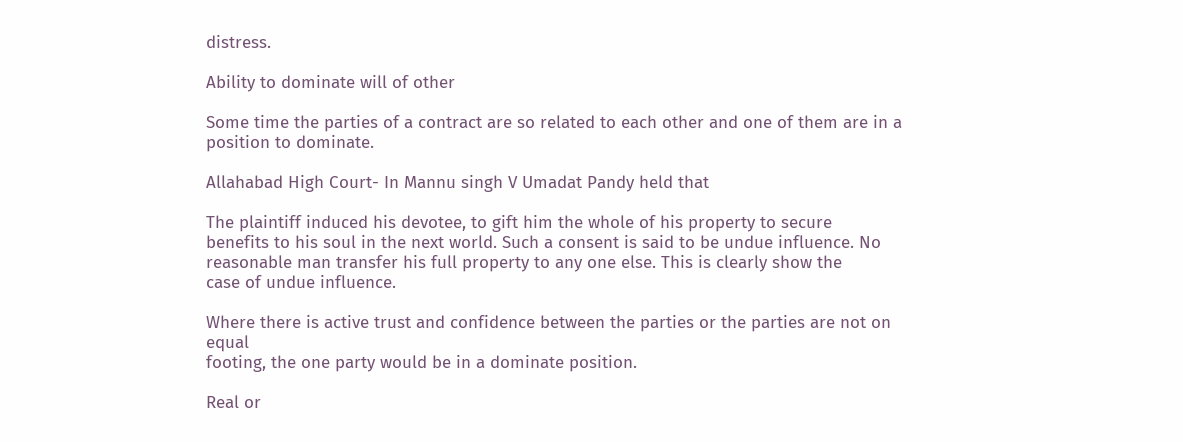distress.

Ability to dominate will of other

Some time the parties of a contract are so related to each other and one of them are in a
position to dominate.

Allahabad High Court- In Mannu singh V Umadat Pandy held that

The plaintiff induced his devotee, to gift him the whole of his property to secure
benefits to his soul in the next world. Such a consent is said to be undue influence. No
reasonable man transfer his full property to any one else. This is clearly show the
case of undue influence.

Where there is active trust and confidence between the parties or the parties are not on equal
footing, the one party would be in a dominate position.

Real or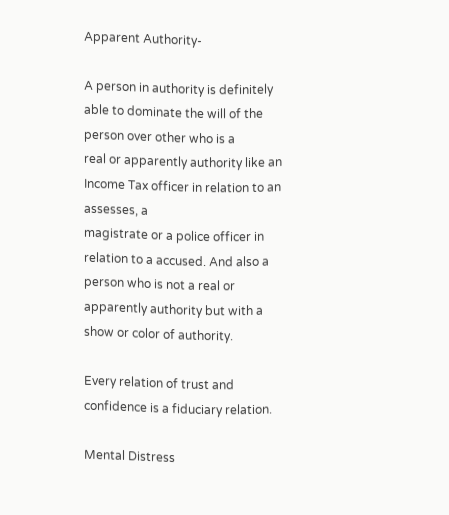Apparent Authority-

A person in authority is definitely able to dominate the will of the person over other who is a
real or apparently authority like an Income Tax officer in relation to an assesses, a
magistrate or a police officer in relation to a accused. And also a person who is not a real or
apparently authority but with a show or color of authority.

Every relation of trust and confidence is a fiduciary relation.

Mental Distress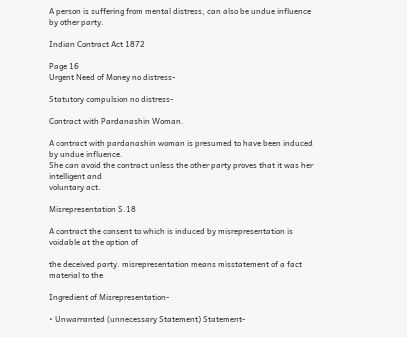A person is suffering from mental distress, can also be undue influence by other party.

Indian Contract Act 1872

Page 16
Urgent Need of Money no distress-

Statutory compulsion no distress-

Contract with Pardanashin Woman.

A contract with pardanashin woman is presumed to have been induced by undue influence.
She can avoid the contract unless the other party proves that it was her intelligent and
voluntary act.

Misrepresentation S.18

A contract the consent to which is induced by misrepresentation is voidable at the option of

the deceived party. misrepresentation means misstatement of a fact material to the

Ingredient of Misrepresentation-

• Unwarranted (unnecessary Statement) Statement-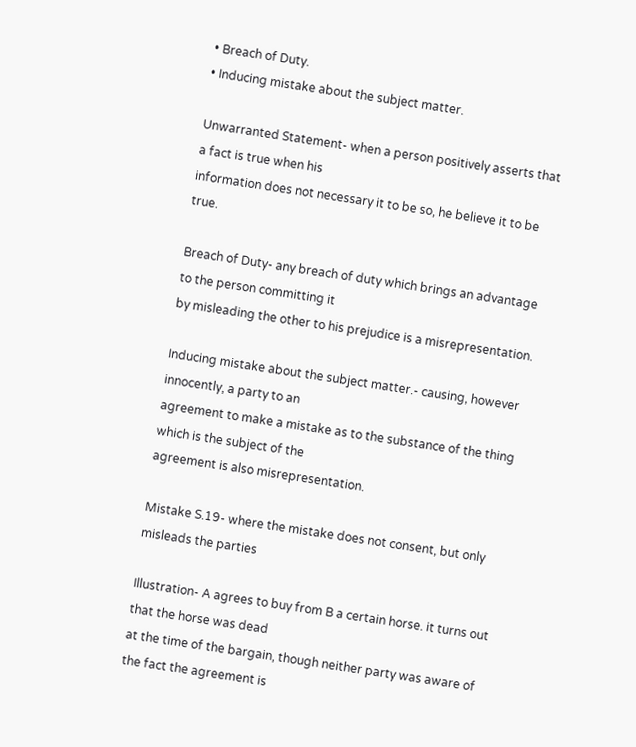• Breach of Duty.
• Inducing mistake about the subject matter.

Unwarranted Statement- when a person positively asserts that a fact is true when his
information does not necessary it to be so, he believe it to be true.

Breach of Duty- any breach of duty which brings an advantage to the person committing it
by misleading the other to his prejudice is a misrepresentation.

Inducing mistake about the subject matter.- causing, however innocently, a party to an
agreement to make a mistake as to the substance of the thing which is the subject of the
agreement is also misrepresentation.

Mistake S.19- where the mistake does not consent, but only misleads the parties

Illustration- A agrees to buy from B a certain horse. it turns out that the horse was dead
at the time of the bargain, though neither party was aware of the fact the agreement is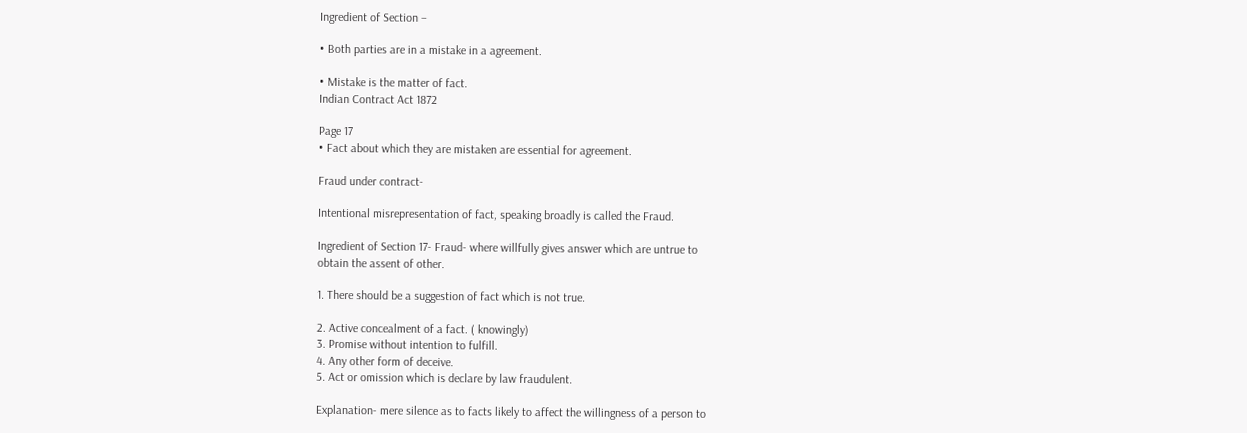Ingredient of Section –

• Both parties are in a mistake in a agreement.

• Mistake is the matter of fact.
Indian Contract Act 1872

Page 17
• Fact about which they are mistaken are essential for agreement.

Fraud under contract-

Intentional misrepresentation of fact, speaking broadly is called the Fraud.

Ingredient of Section 17- Fraud- where willfully gives answer which are untrue to
obtain the assent of other.

1. There should be a suggestion of fact which is not true.

2. Active concealment of a fact. ( knowingly)
3. Promise without intention to fulfill.
4. Any other form of deceive.
5. Act or omission which is declare by law fraudulent.

Explanation- mere silence as to facts likely to affect the willingness of a person to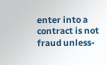enter into a contract is not fraud unless-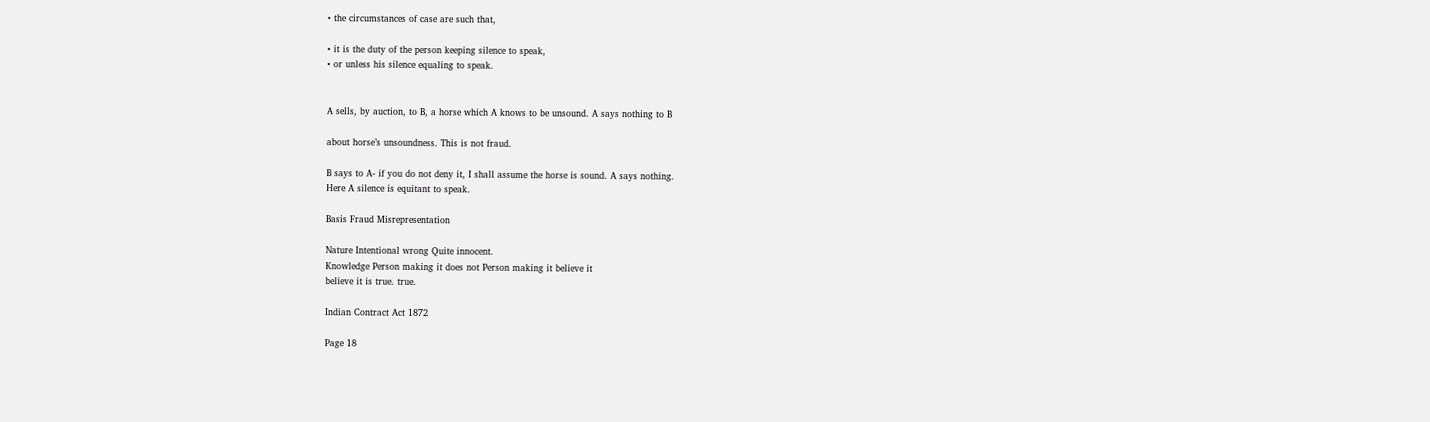• the circumstances of case are such that,

• it is the duty of the person keeping silence to speak,
• or unless his silence equaling to speak.


A sells, by auction, to B, a horse which A knows to be unsound. A says nothing to B

about horse’s unsoundness. This is not fraud.

B says to A- if you do not deny it, I shall assume the horse is sound. A says nothing.
Here A silence is equitant to speak.

Basis Fraud Misrepresentation

Nature Intentional wrong Quite innocent.
Knowledge Person making it does not Person making it believe it
believe it is true. true.

Indian Contract Act 1872

Page 18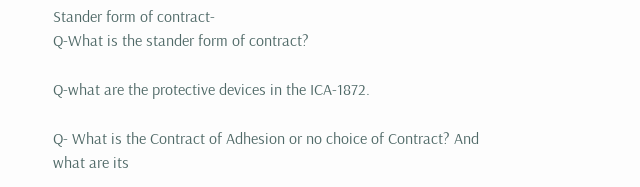Stander form of contract-
Q-What is the stander form of contract?

Q-what are the protective devices in the ICA-1872.

Q- What is the Contract of Adhesion or no choice of Contract? And what are its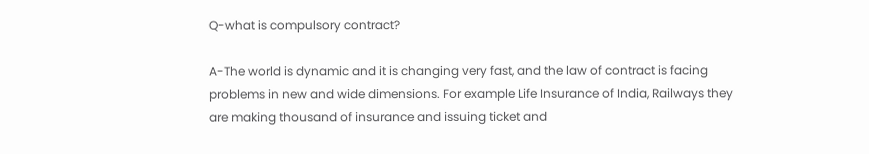Q-what is compulsory contract?

A-The world is dynamic and it is changing very fast, and the law of contract is facing
problems in new and wide dimensions. For example Life Insurance of India, Railways they
are making thousand of insurance and issuing ticket and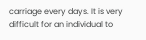carriage every days. It is very
difficult for an individual to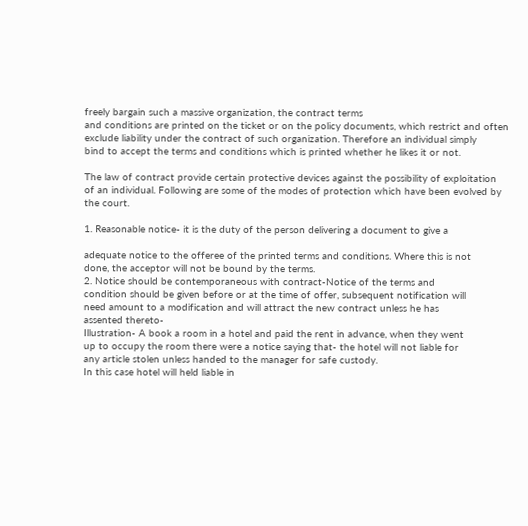freely bargain such a massive organization, the contract terms
and conditions are printed on the ticket or on the policy documents, which restrict and often
exclude liability under the contract of such organization. Therefore an individual simply
bind to accept the terms and conditions which is printed whether he likes it or not.

The law of contract provide certain protective devices against the possibility of exploitation
of an individual. Following are some of the modes of protection which have been evolved by
the court.

1. Reasonable notice- it is the duty of the person delivering a document to give a

adequate notice to the offeree of the printed terms and conditions. Where this is not
done, the acceptor will not be bound by the terms.
2. Notice should be contemporaneous with contract-Notice of the terms and
condition should be given before or at the time of offer, subsequent notification will
need amount to a modification and will attract the new contract unless he has
assented thereto-
Illustration- A book a room in a hotel and paid the rent in advance, when they went
up to occupy the room there were a notice saying that- the hotel will not liable for
any article stolen unless handed to the manager for safe custody.
In this case hotel will held liable in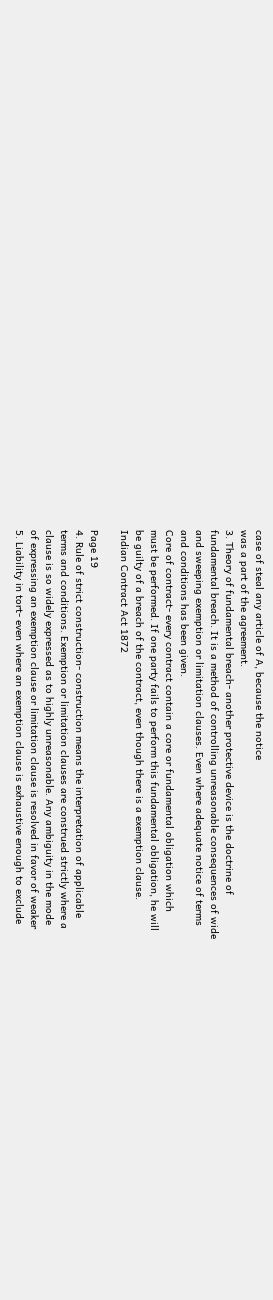case of steal any article of A, because the notice
was a part of the agreement.
3. Theory of fundamental breach- another protective device is the doctrine of
fundamental breach. It is a method of controlling unreasonable consequences of wide
and sweeping exemption or limitation clauses. Even where adequate notice of terms
and conditions has been given.
Core of contract- every contract contain a core or fundamental obligation which
must be performed. If one party fails to perform this fundamental obligation, he will
be guilty of a breach of the contract, even though there is a exemption clause.
Indian Contract Act 1872

Page 19
4. Rule of strict construction- construction means the interpretation of applicable
terms and conditions. Exemption or limitation clauses are construed strictly where a
clause is so widely expressed as to highly unreasonable. Any ambiguity in the mode
of expressing an exemption clause or limitation clause is resolved in favor of weaker
5. Liability in tort- even where an exemption clause is exhaustive enough to exclude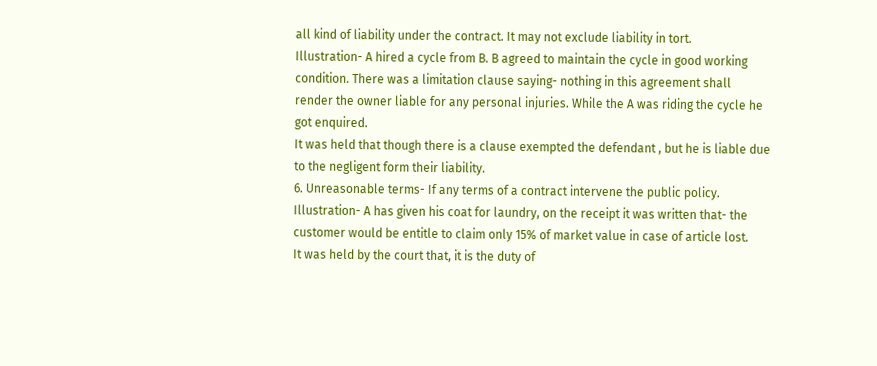all kind of liability under the contract. It may not exclude liability in tort.
Illustration- A hired a cycle from B. B agreed to maintain the cycle in good working
condition. There was a limitation clause saying- nothing in this agreement shall
render the owner liable for any personal injuries. While the A was riding the cycle he
got enquired.
It was held that though there is a clause exempted the defendant , but he is liable due
to the negligent form their liability.
6. Unreasonable terms- If any terms of a contract intervene the public policy.
Illustration- A has given his coat for laundry, on the receipt it was written that- the
customer would be entitle to claim only 15% of market value in case of article lost.
It was held by the court that, it is the duty of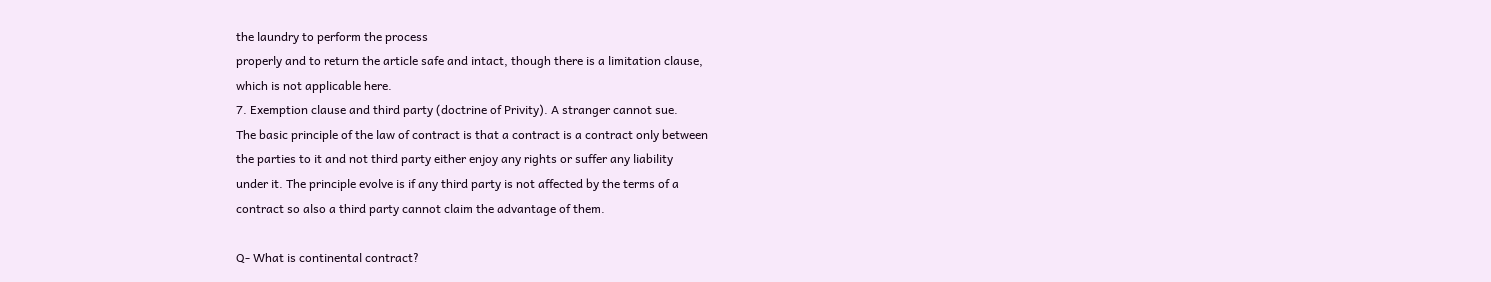the laundry to perform the process
properly and to return the article safe and intact, though there is a limitation clause,
which is not applicable here.
7. Exemption clause and third party (doctrine of Privity). A stranger cannot sue.
The basic principle of the law of contract is that a contract is a contract only between
the parties to it and not third party either enjoy any rights or suffer any liability
under it. The principle evolve is if any third party is not affected by the terms of a
contract so also a third party cannot claim the advantage of them.

Q- What is continental contract?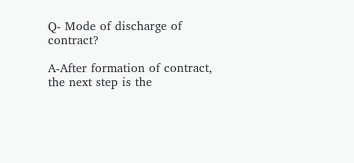Q- Mode of discharge of contract?

A-After formation of contract, the next step is the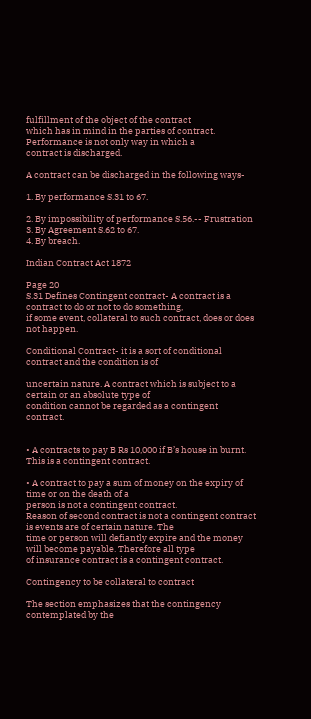fulfillment of the object of the contract
which has in mind in the parties of contract. Performance is not only way in which a
contract is discharged.

A contract can be discharged in the following ways-

1. By performance S.31 to 67.

2. By impossibility of performance S.56.-- Frustration
3. By Agreement S.62 to 67.
4. By breach.

Indian Contract Act 1872

Page 20
S.31 Defines Contingent contract- A contract is a contract to do or not to do something,
if some event, collateral to such contract, does or does not happen.

Conditional Contract- it is a sort of conditional contract and the condition is of

uncertain nature. A contract which is subject to a certain or an absolute type of
condition cannot be regarded as a contingent contract.


• A contracts to pay B Rs 10,000 if B’s house in burnt. This is a contingent contract.

• A contract to pay a sum of money on the expiry of time or on the death of a
person is not a contingent contract.
Reason of second contract is not a contingent contract is events are of certain nature. The
time or person will defiantly expire and the money will become payable. Therefore all type
of insurance contract is a contingent contract.

Contingency to be collateral to contract

The section emphasizes that the contingency contemplated by the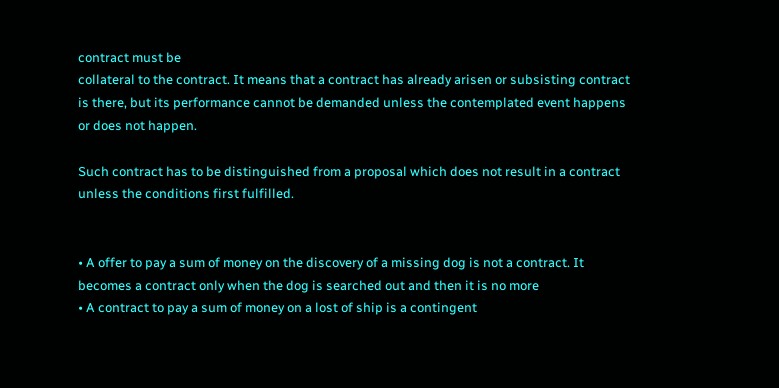contract must be
collateral to the contract. It means that a contract has already arisen or subsisting contract
is there, but its performance cannot be demanded unless the contemplated event happens
or does not happen.

Such contract has to be distinguished from a proposal which does not result in a contract
unless the conditions first fulfilled.


• A offer to pay a sum of money on the discovery of a missing dog is not a contract. It
becomes a contract only when the dog is searched out and then it is no more
• A contract to pay a sum of money on a lost of ship is a contingent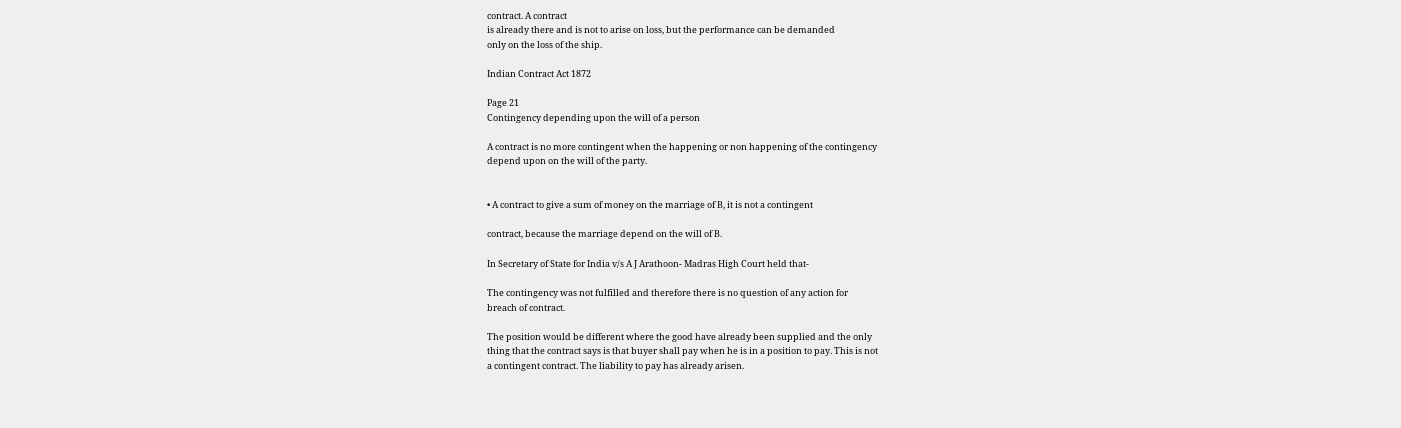contract. A contract
is already there and is not to arise on loss, but the performance can be demanded
only on the loss of the ship.

Indian Contract Act 1872

Page 21
Contingency depending upon the will of a person

A contract is no more contingent when the happening or non happening of the contingency
depend upon on the will of the party.


• A contract to give a sum of money on the marriage of B, it is not a contingent

contract, because the marriage depend on the will of B.

In Secretary of State for India v/s A J Arathoon- Madras High Court held that-

The contingency was not fulfilled and therefore there is no question of any action for
breach of contract.

The position would be different where the good have already been supplied and the only
thing that the contract says is that buyer shall pay when he is in a position to pay. This is not
a contingent contract. The liability to pay has already arisen.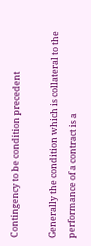Contingency to be condition precedent

Generally the condition which is collateral to the performance of a contract is a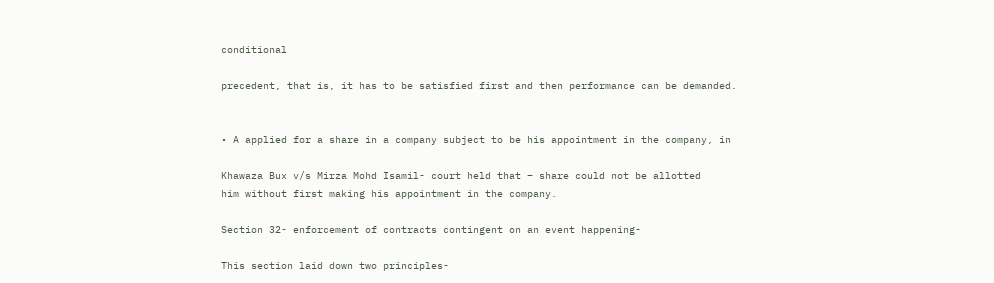conditional

precedent, that is, it has to be satisfied first and then performance can be demanded.


• A applied for a share in a company subject to be his appointment in the company, in

Khawaza Bux v/s Mirza Mohd Isamil- court held that – share could not be allotted
him without first making his appointment in the company.

Section 32- enforcement of contracts contingent on an event happening-

This section laid down two principles-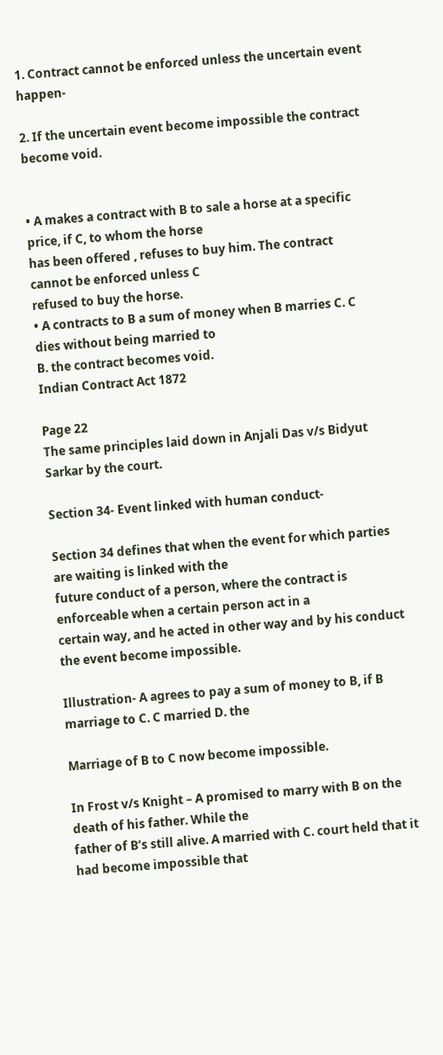1. Contract cannot be enforced unless the uncertain event happen-

2. If the uncertain event become impossible the contract become void.


• A makes a contract with B to sale a horse at a specific price, if C, to whom the horse
has been offered , refuses to buy him. The contract cannot be enforced unless C
refused to buy the horse.
• A contracts to B a sum of money when B marries C. C dies without being married to
B. the contract becomes void.
Indian Contract Act 1872

Page 22
The same principles laid down in Anjali Das v/s Bidyut Sarkar by the court.

Section 34- Event linked with human conduct-

Section 34 defines that when the event for which parties are waiting is linked with the
future conduct of a person, where the contract is enforceable when a certain person act in a
certain way, and he acted in other way and by his conduct the event become impossible.

Illustration- A agrees to pay a sum of money to B, if B marriage to C. C married D. the

Marriage of B to C now become impossible.

In Frost v/s Knight – A promised to marry with B on the death of his father. While the
father of B’s still alive. A married with C. court held that it had become impossible that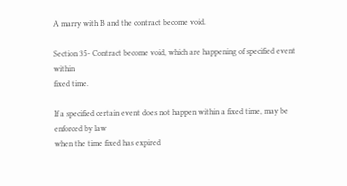A marry with B and the contract become void.

Section 35- Contract become void, which are happening of specified event within
fixed time.

If a specified certain event does not happen within a fixed time, may be enforced by law
when the time fixed has expired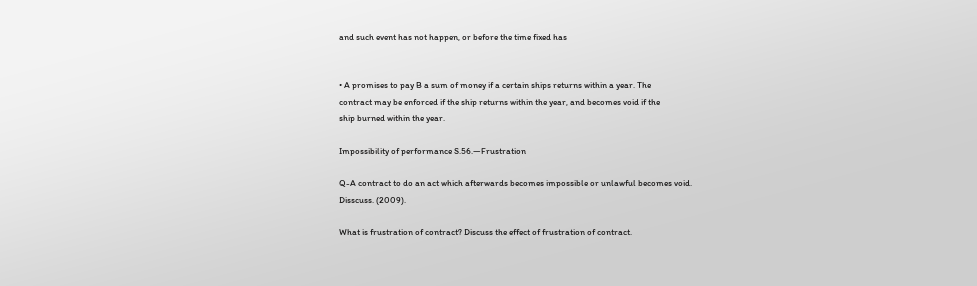and such event has not happen, or before the time fixed has


• A promises to pay B a sum of money if a certain ships returns within a year. The
contract may be enforced if the ship returns within the year, and becomes void if the
ship burned within the year.

Impossibility of performance S.56.—Frustration

Q-A contract to do an act which afterwards becomes impossible or unlawful becomes void.
Disscuss. (2009).

What is frustration of contract? Discuss the effect of frustration of contract.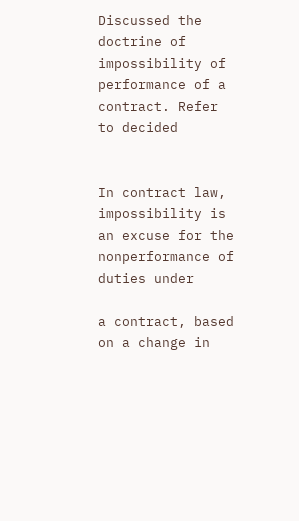Discussed the doctrine of impossibility of performance of a contract. Refer to decided


In contract law, impossibility is an excuse for the nonperformance of duties under

a contract, based on a change in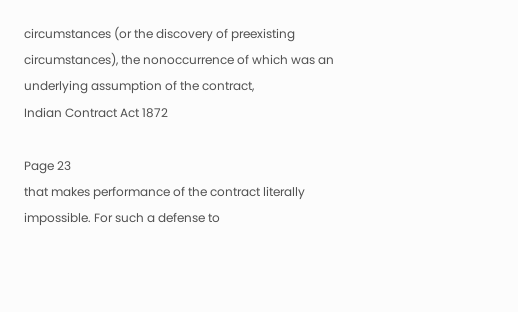circumstances (or the discovery of preexisting
circumstances), the nonoccurrence of which was an underlying assumption of the contract,
Indian Contract Act 1872

Page 23
that makes performance of the contract literally impossible. For such a defense to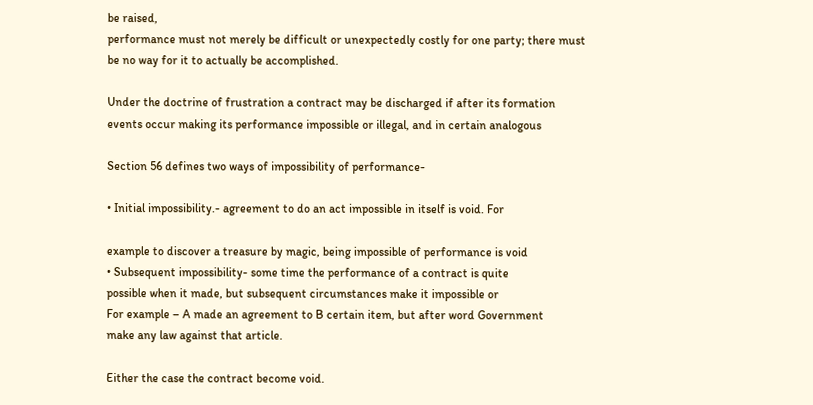be raised,
performance must not merely be difficult or unexpectedly costly for one party; there must
be no way for it to actually be accomplished.

Under the doctrine of frustration a contract may be discharged if after its formation
events occur making its performance impossible or illegal, and in certain analogous

Section 56 defines two ways of impossibility of performance-

• Initial impossibility.- agreement to do an act impossible in itself is void. For

example to discover a treasure by magic, being impossible of performance is void
• Subsequent impossibility- some time the performance of a contract is quite
possible when it made, but subsequent circumstances make it impossible or
For example – A made an agreement to B certain item, but after word Government
make any law against that article.

Either the case the contract become void.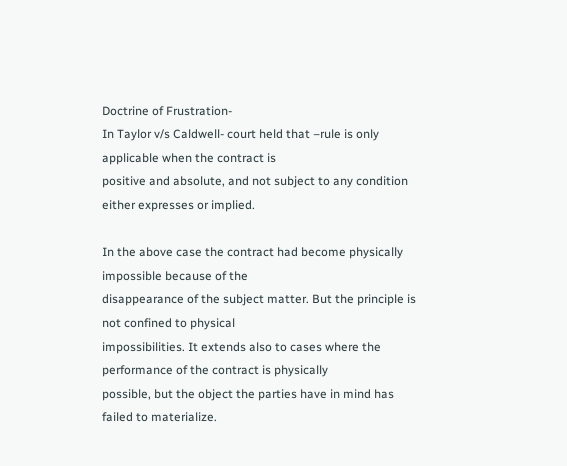Doctrine of Frustration-
In Taylor v/s Caldwell- court held that –rule is only applicable when the contract is
positive and absolute, and not subject to any condition either expresses or implied.

In the above case the contract had become physically impossible because of the
disappearance of the subject matter. But the principle is not confined to physical
impossibilities. It extends also to cases where the performance of the contract is physically
possible, but the object the parties have in mind has failed to materialize.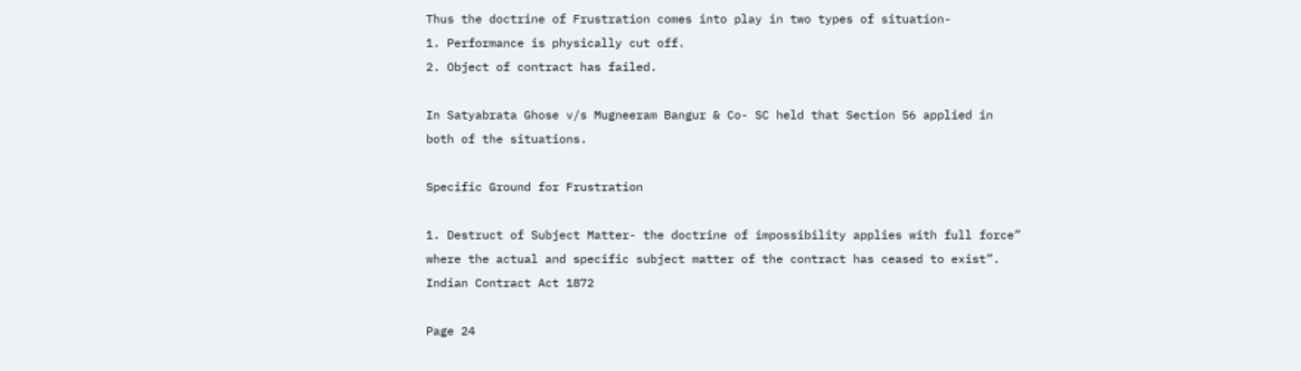Thus the doctrine of Frustration comes into play in two types of situation-
1. Performance is physically cut off.
2. Object of contract has failed.

In Satyabrata Ghose v/s Mugneeram Bangur & Co- SC held that Section 56 applied in
both of the situations.

Specific Ground for Frustration

1. Destruct of Subject Matter- the doctrine of impossibility applies with full force”
where the actual and specific subject matter of the contract has ceased to exist”.
Indian Contract Act 1872

Page 24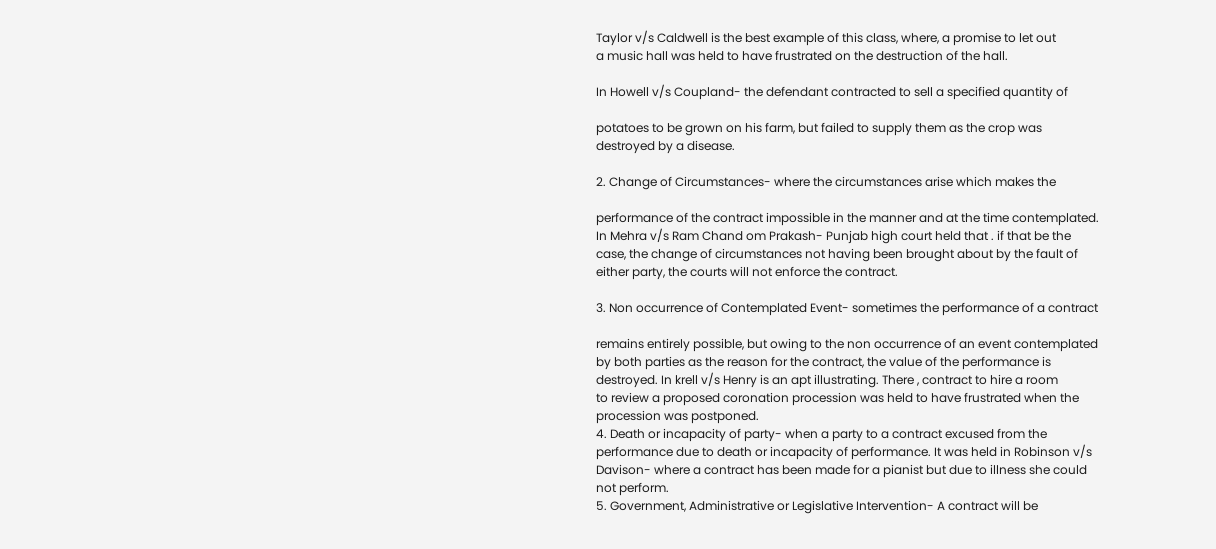Taylor v/s Caldwell is the best example of this class, where, a promise to let out
a music hall was held to have frustrated on the destruction of the hall.

In Howell v/s Coupland- the defendant contracted to sell a specified quantity of

potatoes to be grown on his farm, but failed to supply them as the crop was
destroyed by a disease.

2. Change of Circumstances- where the circumstances arise which makes the

performance of the contract impossible in the manner and at the time contemplated.
In Mehra v/s Ram Chand om Prakash- Punjab high court held that . if that be the
case, the change of circumstances not having been brought about by the fault of
either party, the courts will not enforce the contract.

3. Non occurrence of Contemplated Event- sometimes the performance of a contract

remains entirely possible, but owing to the non occurrence of an event contemplated
by both parties as the reason for the contract, the value of the performance is
destroyed. In krell v/s Henry is an apt illustrating. There , contract to hire a room
to review a proposed coronation procession was held to have frustrated when the
procession was postponed.
4. Death or incapacity of party- when a party to a contract excused from the
performance due to death or incapacity of performance. It was held in Robinson v/s
Davison- where a contract has been made for a pianist but due to illness she could
not perform.
5. Government, Administrative or Legislative Intervention- A contract will be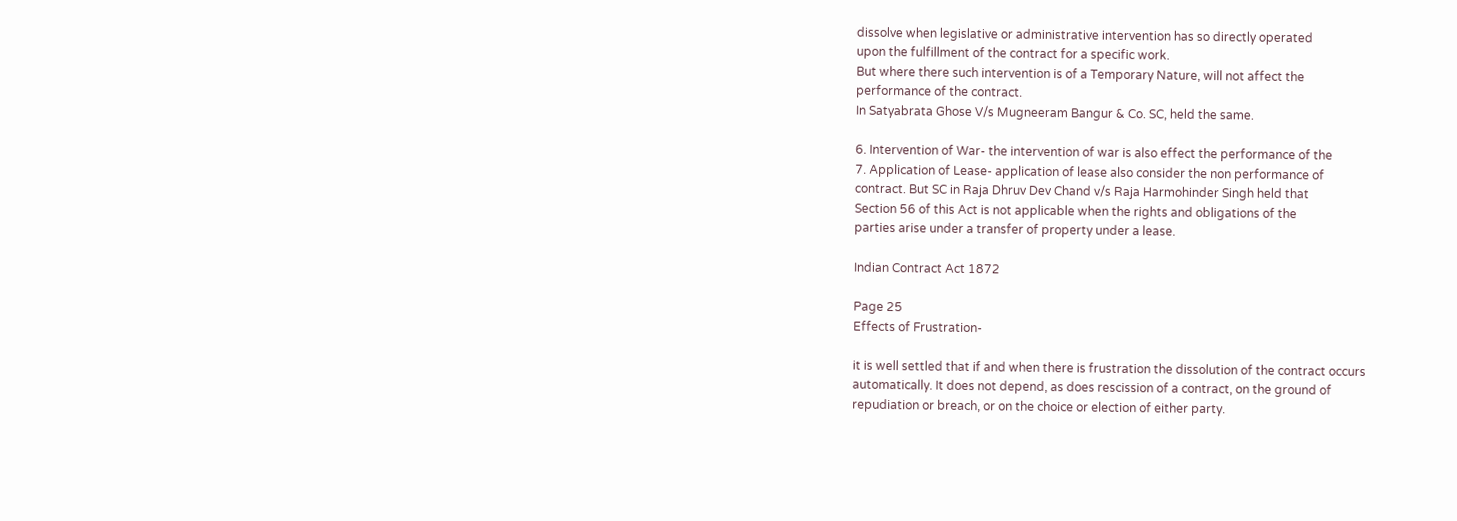dissolve when legislative or administrative intervention has so directly operated
upon the fulfillment of the contract for a specific work.
But where there such intervention is of a Temporary Nature, will not affect the
performance of the contract.
In Satyabrata Ghose V/s Mugneeram Bangur & Co. SC, held the same.

6. Intervention of War- the intervention of war is also effect the performance of the
7. Application of Lease- application of lease also consider the non performance of
contract. But SC in Raja Dhruv Dev Chand v/s Raja Harmohinder Singh held that
Section 56 of this Act is not applicable when the rights and obligations of the
parties arise under a transfer of property under a lease.

Indian Contract Act 1872

Page 25
Effects of Frustration-

it is well settled that if and when there is frustration the dissolution of the contract occurs
automatically. It does not depend, as does rescission of a contract, on the ground of
repudiation or breach, or on the choice or election of either party.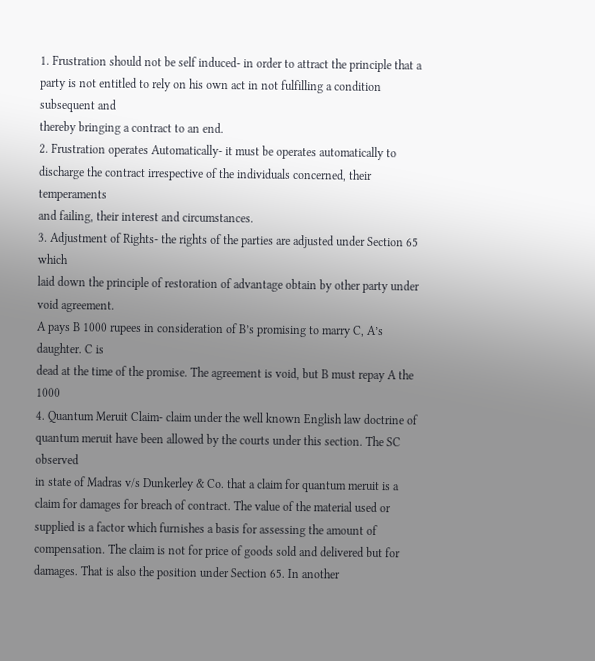1. Frustration should not be self induced- in order to attract the principle that a
party is not entitled to rely on his own act in not fulfilling a condition subsequent and
thereby bringing a contract to an end.
2. Frustration operates Automatically- it must be operates automatically to
discharge the contract irrespective of the individuals concerned, their temperaments
and failing, their interest and circumstances.
3. Adjustment of Rights- the rights of the parties are adjusted under Section 65 which
laid down the principle of restoration of advantage obtain by other party under
void agreement.
A pays B 1000 rupees in consideration of B’s promising to marry C, A’s daughter. C is
dead at the time of the promise. The agreement is void, but B must repay A the 1000
4. Quantum Meruit Claim- claim under the well known English law doctrine of
quantum meruit have been allowed by the courts under this section. The SC observed
in state of Madras v/s Dunkerley & Co. that a claim for quantum meruit is a
claim for damages for breach of contract. The value of the material used or
supplied is a factor which furnishes a basis for assessing the amount of
compensation. The claim is not for price of goods sold and delivered but for
damages. That is also the position under Section 65. In another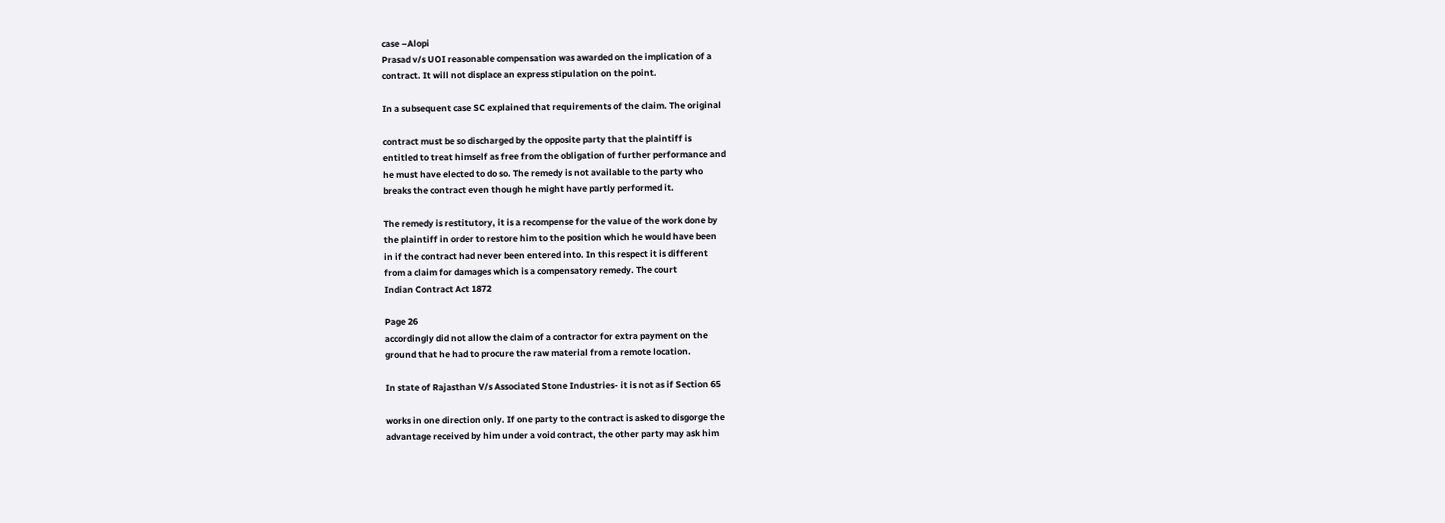case –Alopi
Prasad v/s UOI reasonable compensation was awarded on the implication of a
contract. It will not displace an express stipulation on the point.

In a subsequent case SC explained that requirements of the claim. The original

contract must be so discharged by the opposite party that the plaintiff is
entitled to treat himself as free from the obligation of further performance and
he must have elected to do so. The remedy is not available to the party who
breaks the contract even though he might have partly performed it.

The remedy is restitutory, it is a recompense for the value of the work done by
the plaintiff in order to restore him to the position which he would have been
in if the contract had never been entered into. In this respect it is different
from a claim for damages which is a compensatory remedy. The court
Indian Contract Act 1872

Page 26
accordingly did not allow the claim of a contractor for extra payment on the
ground that he had to procure the raw material from a remote location.

In state of Rajasthan V/s Associated Stone Industries- it is not as if Section 65

works in one direction only. If one party to the contract is asked to disgorge the
advantage received by him under a void contract, the other party may ask him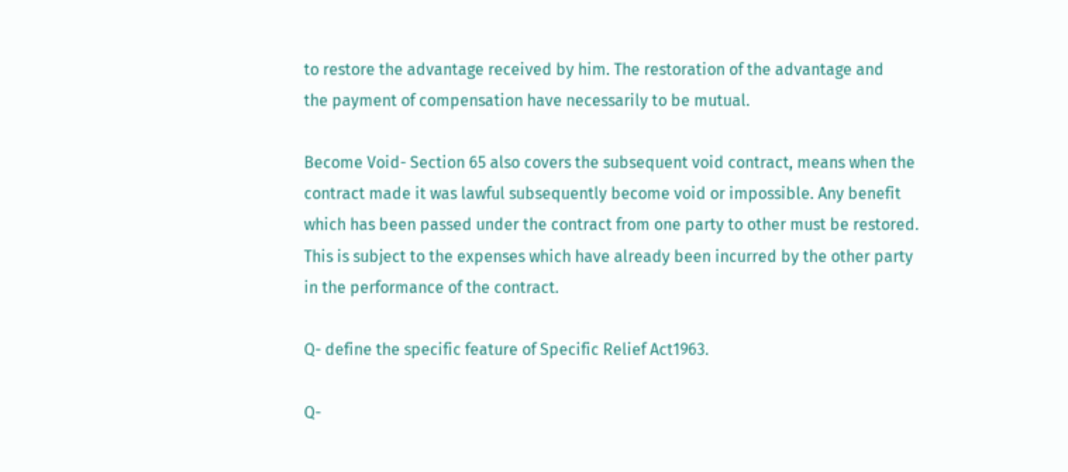to restore the advantage received by him. The restoration of the advantage and
the payment of compensation have necessarily to be mutual.

Become Void- Section 65 also covers the subsequent void contract, means when the
contract made it was lawful subsequently become void or impossible. Any benefit
which has been passed under the contract from one party to other must be restored.
This is subject to the expenses which have already been incurred by the other party
in the performance of the contract.

Q- define the specific feature of Specific Relief Act1963.

Q-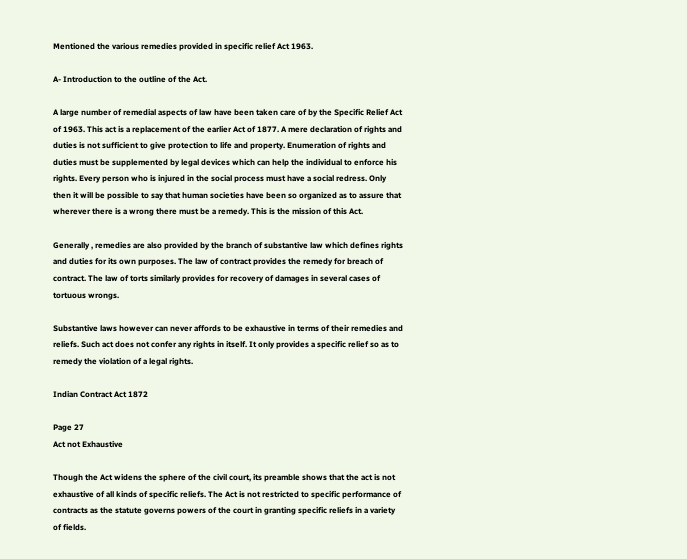Mentioned the various remedies provided in specific relief Act 1963.

A- Introduction to the outline of the Act.

A large number of remedial aspects of law have been taken care of by the Specific Relief Act
of 1963. This act is a replacement of the earlier Act of 1877. A mere declaration of rights and
duties is not sufficient to give protection to life and property. Enumeration of rights and
duties must be supplemented by legal devices which can help the individual to enforce his
rights. Every person who is injured in the social process must have a social redress. Only
then it will be possible to say that human societies have been so organized as to assure that
wherever there is a wrong there must be a remedy. This is the mission of this Act.

Generally , remedies are also provided by the branch of substantive law which defines rights
and duties for its own purposes. The law of contract provides the remedy for breach of
contract. The law of torts similarly provides for recovery of damages in several cases of
tortuous wrongs.

Substantive laws however can never affords to be exhaustive in terms of their remedies and
reliefs. Such act does not confer any rights in itself. It only provides a specific relief so as to
remedy the violation of a legal rights.

Indian Contract Act 1872

Page 27
Act not Exhaustive

Though the Act widens the sphere of the civil court, its preamble shows that the act is not
exhaustive of all kinds of specific reliefs. The Act is not restricted to specific performance of
contracts as the statute governs powers of the court in granting specific reliefs in a variety
of fields.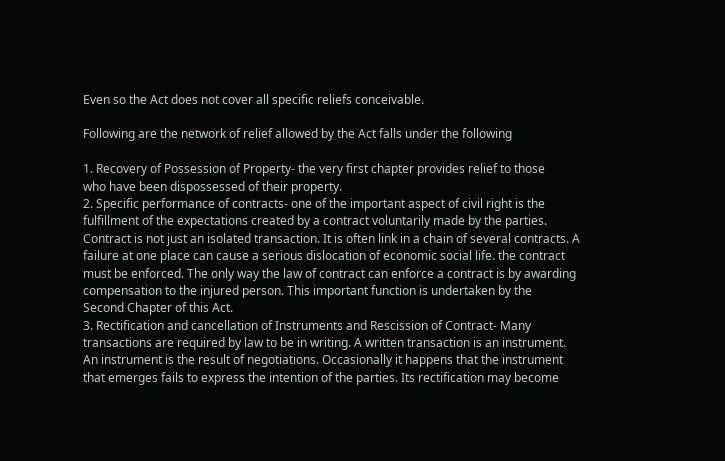Even so the Act does not cover all specific reliefs conceivable.

Following are the network of relief allowed by the Act falls under the following

1. Recovery of Possession of Property- the very first chapter provides relief to those
who have been dispossessed of their property.
2. Specific performance of contracts- one of the important aspect of civil right is the
fulfillment of the expectations created by a contract voluntarily made by the parties.
Contract is not just an isolated transaction. It is often link in a chain of several contracts. A
failure at one place can cause a serious dislocation of economic social life. the contract
must be enforced. The only way the law of contract can enforce a contract is by awarding
compensation to the injured person. This important function is undertaken by the
Second Chapter of this Act.
3. Rectification and cancellation of Instruments and Rescission of Contract- Many
transactions are required by law to be in writing. A written transaction is an instrument.
An instrument is the result of negotiations. Occasionally it happens that the instrument
that emerges fails to express the intention of the parties. Its rectification may become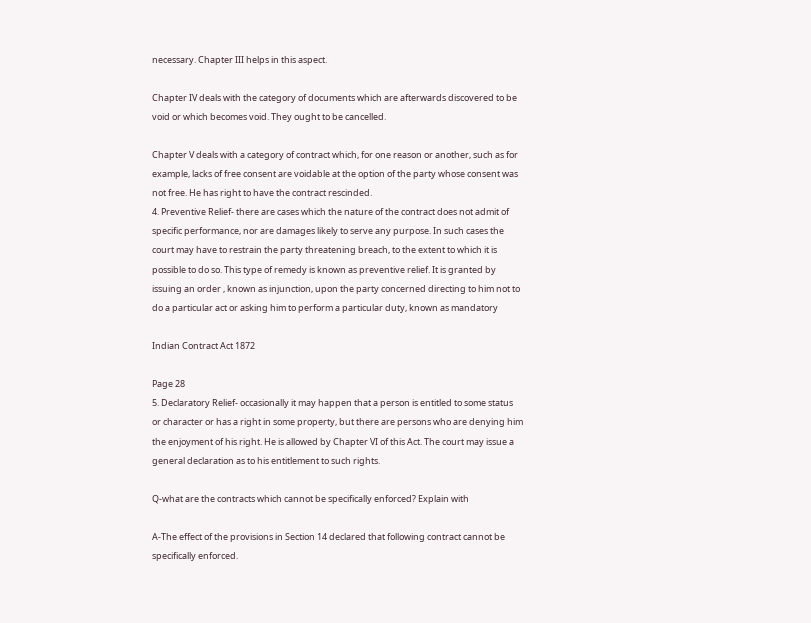necessary. Chapter III helps in this aspect.

Chapter IV deals with the category of documents which are afterwards discovered to be
void or which becomes void. They ought to be cancelled.

Chapter V deals with a category of contract which, for one reason or another, such as for
example, lacks of free consent are voidable at the option of the party whose consent was
not free. He has right to have the contract rescinded.
4. Preventive Relief- there are cases which the nature of the contract does not admit of
specific performance, nor are damages likely to serve any purpose. In such cases the
court may have to restrain the party threatening breach, to the extent to which it is
possible to do so. This type of remedy is known as preventive relief. It is granted by
issuing an order , known as injunction, upon the party concerned directing to him not to
do a particular act or asking him to perform a particular duty, known as mandatory

Indian Contract Act 1872

Page 28
5. Declaratory Relief- occasionally it may happen that a person is entitled to some status
or character or has a right in some property, but there are persons who are denying him
the enjoyment of his right. He is allowed by Chapter VI of this Act. The court may issue a
general declaration as to his entitlement to such rights.

Q-what are the contracts which cannot be specifically enforced? Explain with

A-The effect of the provisions in Section 14 declared that following contract cannot be
specifically enforced.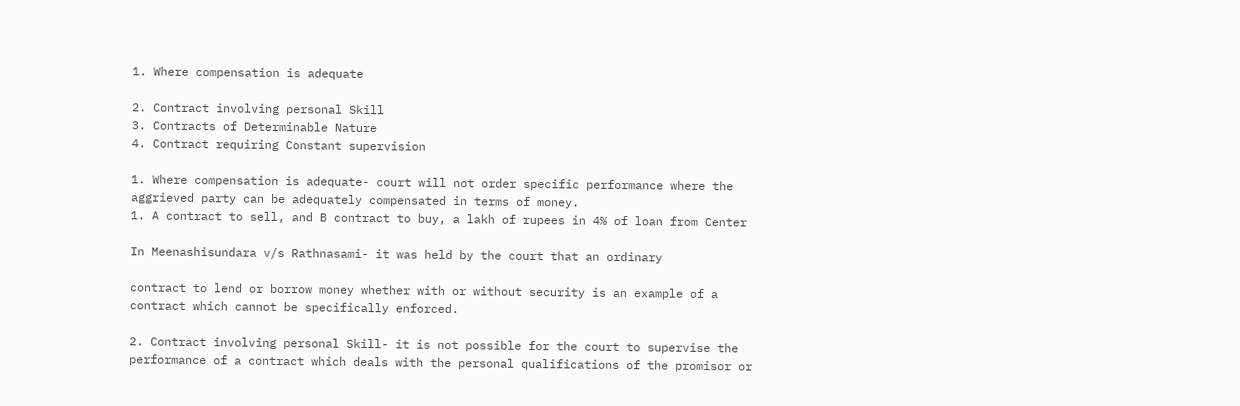1. Where compensation is adequate

2. Contract involving personal Skill
3. Contracts of Determinable Nature
4. Contract requiring Constant supervision

1. Where compensation is adequate- court will not order specific performance where the
aggrieved party can be adequately compensated in terms of money.
1. A contract to sell, and B contract to buy, a lakh of rupees in 4% of loan from Center

In Meenashisundara v/s Rathnasami- it was held by the court that an ordinary

contract to lend or borrow money whether with or without security is an example of a
contract which cannot be specifically enforced.

2. Contract involving personal Skill- it is not possible for the court to supervise the
performance of a contract which deals with the personal qualifications of the promisor or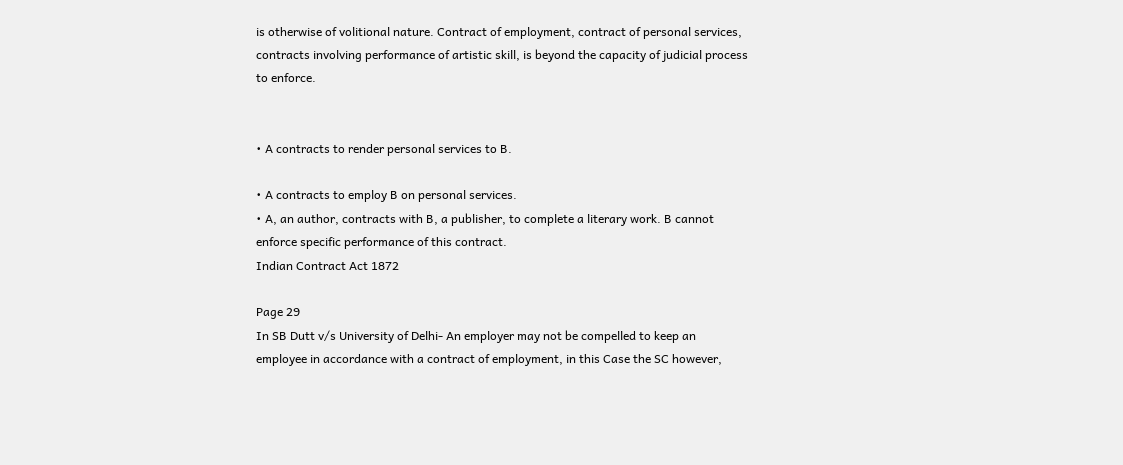is otherwise of volitional nature. Contract of employment, contract of personal services,
contracts involving performance of artistic skill, is beyond the capacity of judicial process
to enforce.


• A contracts to render personal services to B.

• A contracts to employ B on personal services.
• A, an author, contracts with B, a publisher, to complete a literary work. B cannot
enforce specific performance of this contract.
Indian Contract Act 1872

Page 29
In SB Dutt v/s University of Delhi- An employer may not be compelled to keep an
employee in accordance with a contract of employment, in this Case the SC however,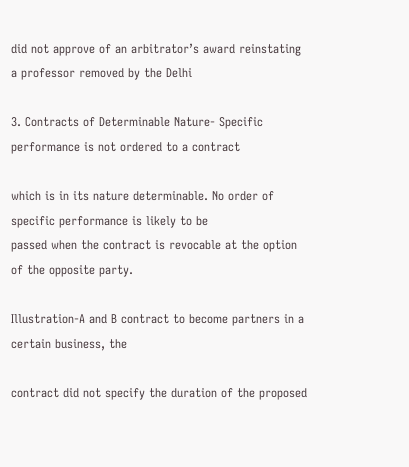did not approve of an arbitrator’s award reinstating a professor removed by the Delhi

3. Contracts of Determinable Nature- Specific performance is not ordered to a contract

which is in its nature determinable. No order of specific performance is likely to be
passed when the contract is revocable at the option of the opposite party.

Illustration-A and B contract to become partners in a certain business, the

contract did not specify the duration of the proposed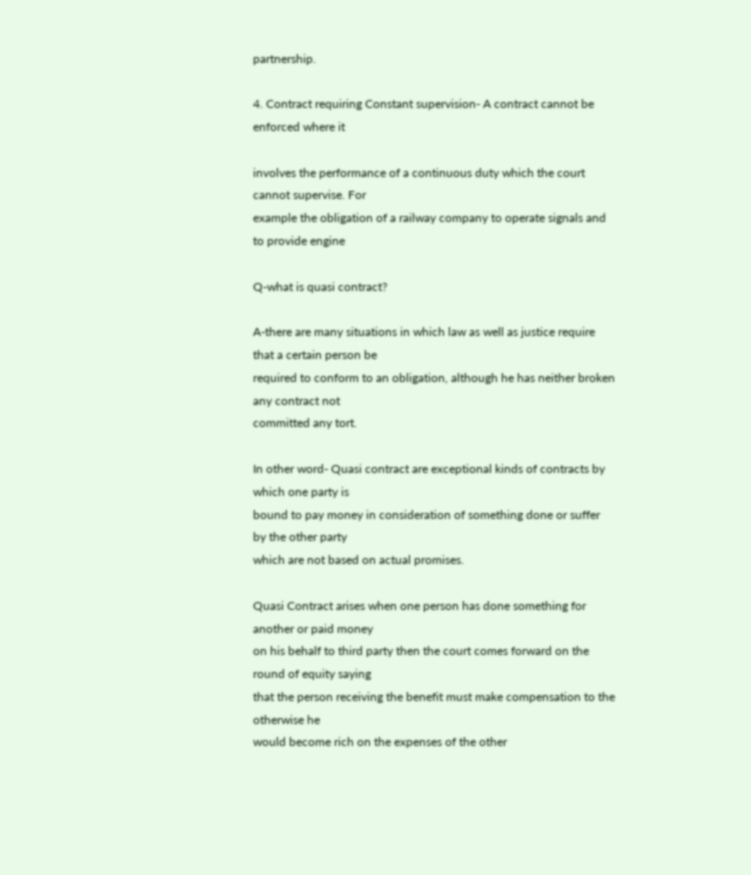partnership.

4. Contract requiring Constant supervision- A contract cannot be enforced where it

involves the performance of a continuous duty which the court cannot supervise. For
example the obligation of a railway company to operate signals and to provide engine

Q-what is quasi contract?

A-there are many situations in which law as well as justice require that a certain person be
required to conform to an obligation, although he has neither broken any contract not
committed any tort.

In other word- Quasi contract are exceptional kinds of contracts by which one party is
bound to pay money in consideration of something done or suffer by the other party
which are not based on actual promises.

Quasi Contract arises when one person has done something for another or paid money
on his behalf to third party then the court comes forward on the round of equity saying
that the person receiving the benefit must make compensation to the otherwise he
would become rich on the expenses of the other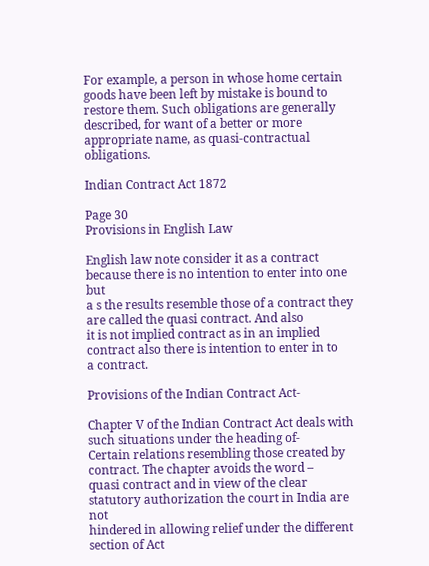For example, a person in whose home certain goods have been left by mistake is bound to
restore them. Such obligations are generally described, for want of a better or more
appropriate name, as quasi-contractual obligations.

Indian Contract Act 1872

Page 30
Provisions in English Law

English law note consider it as a contract because there is no intention to enter into one but
a s the results resemble those of a contract they are called the quasi contract. And also
it is not implied contract as in an implied contract also there is intention to enter in to
a contract.

Provisions of the Indian Contract Act-

Chapter V of the Indian Contract Act deals with such situations under the heading of-
Certain relations resembling those created by contract. The chapter avoids the word –
quasi contract and in view of the clear statutory authorization the court in India are not
hindered in allowing relief under the different section of Act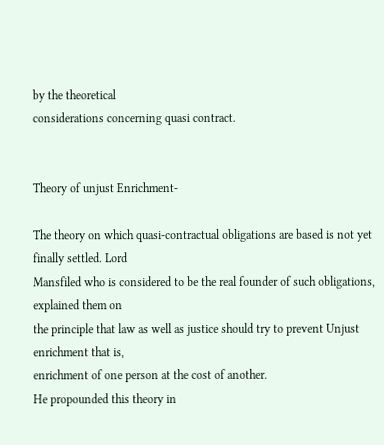by the theoretical
considerations concerning quasi contract.


Theory of unjust Enrichment-

The theory on which quasi-contractual obligations are based is not yet finally settled. Lord
Mansfiled who is considered to be the real founder of such obligations, explained them on
the principle that law as well as justice should try to prevent Unjust enrichment that is,
enrichment of one person at the cost of another.
He propounded this theory in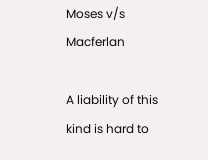Moses v/s Macferlan

A liability of this kind is hard to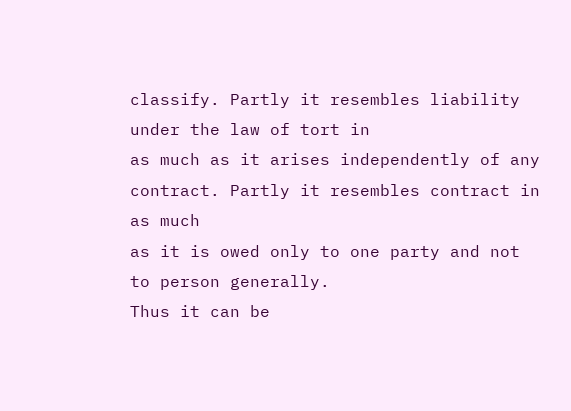classify. Partly it resembles liability under the law of tort in
as much as it arises independently of any contract. Partly it resembles contract in as much
as it is owed only to one party and not to person generally.
Thus it can be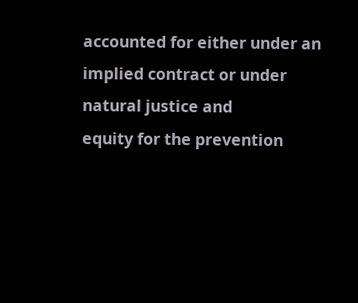accounted for either under an implied contract or under natural justice and
equity for the prevention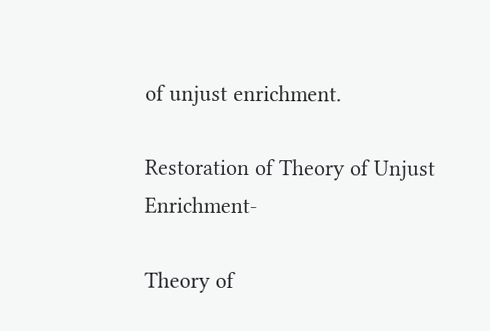of unjust enrichment.

Restoration of Theory of Unjust Enrichment-

Theory of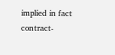implied in fact contract-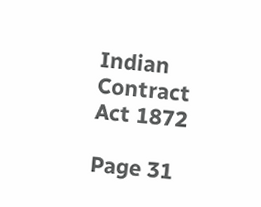Indian Contract Act 1872

Page 31